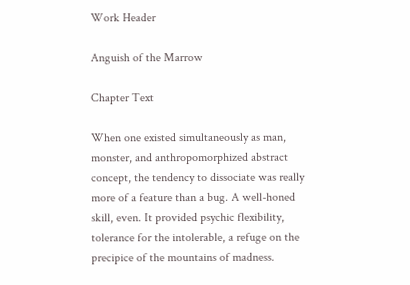Work Header

Anguish of the Marrow

Chapter Text

When one existed simultaneously as man, monster, and anthropomorphized abstract concept, the tendency to dissociate was really more of a feature than a bug. A well-honed skill, even. It provided psychic flexibility, tolerance for the intolerable, a refuge on the precipice of the mountains of madness.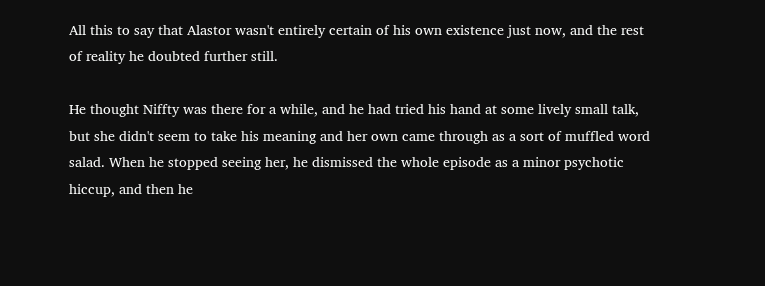All this to say that Alastor wasn't entirely certain of his own existence just now, and the rest of reality he doubted further still.

He thought Niffty was there for a while, and he had tried his hand at some lively small talk, but she didn't seem to take his meaning and her own came through as a sort of muffled word salad. When he stopped seeing her, he dismissed the whole episode as a minor psychotic hiccup, and then he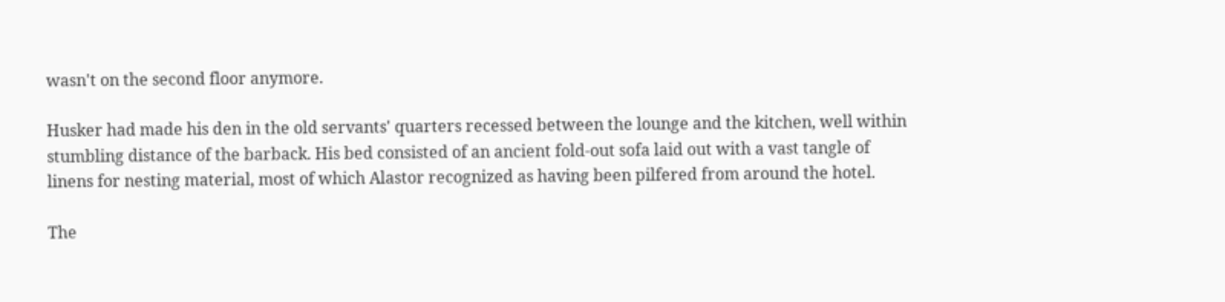wasn't on the second floor anymore.

Husker had made his den in the old servants' quarters recessed between the lounge and the kitchen, well within stumbling distance of the barback. His bed consisted of an ancient fold-out sofa laid out with a vast tangle of linens for nesting material, most of which Alastor recognized as having been pilfered from around the hotel.

The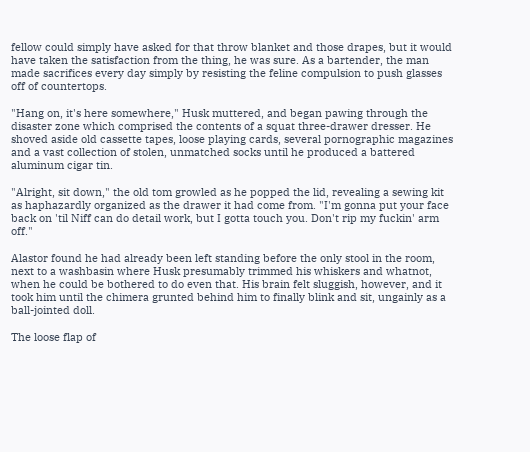fellow could simply have asked for that throw blanket and those drapes, but it would have taken the satisfaction from the thing, he was sure. As a bartender, the man made sacrifices every day simply by resisting the feline compulsion to push glasses off of countertops.

"Hang on, it's here somewhere," Husk muttered, and began pawing through the disaster zone which comprised the contents of a squat three-drawer dresser. He shoved aside old cassette tapes, loose playing cards, several pornographic magazines and a vast collection of stolen, unmatched socks until he produced a battered aluminum cigar tin.

"Alright, sit down," the old tom growled as he popped the lid, revealing a sewing kit as haphazardly organized as the drawer it had come from. "I'm gonna put your face back on 'til Niff can do detail work, but I gotta touch you. Don't rip my fuckin' arm off."

Alastor found he had already been left standing before the only stool in the room, next to a washbasin where Husk presumably trimmed his whiskers and whatnot, when he could be bothered to do even that. His brain felt sluggish, however, and it took him until the chimera grunted behind him to finally blink and sit, ungainly as a ball-jointed doll.

The loose flap of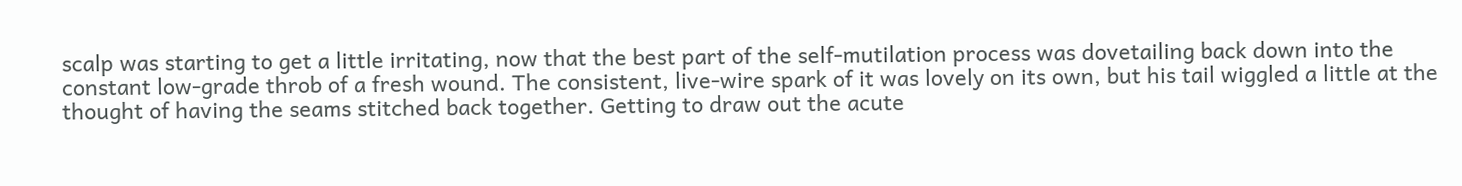scalp was starting to get a little irritating, now that the best part of the self-mutilation process was dovetailing back down into the constant low-grade throb of a fresh wound. The consistent, live-wire spark of it was lovely on its own, but his tail wiggled a little at the thought of having the seams stitched back together. Getting to draw out the acute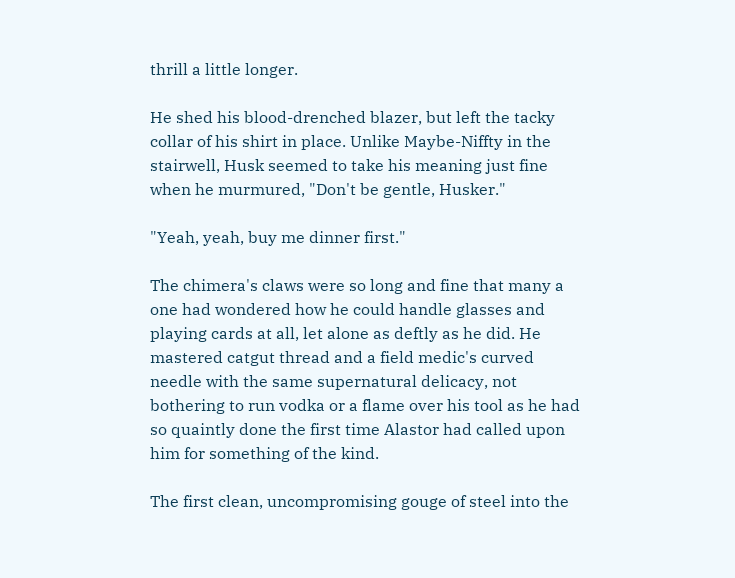thrill a little longer.

He shed his blood-drenched blazer, but left the tacky collar of his shirt in place. Unlike Maybe-Niffty in the stairwell, Husk seemed to take his meaning just fine when he murmured, "Don't be gentle, Husker."

"Yeah, yeah, buy me dinner first."

The chimera's claws were so long and fine that many a one had wondered how he could handle glasses and playing cards at all, let alone as deftly as he did. He mastered catgut thread and a field medic's curved needle with the same supernatural delicacy, not bothering to run vodka or a flame over his tool as he had so quaintly done the first time Alastor had called upon him for something of the kind.

The first clean, uncompromising gouge of steel into the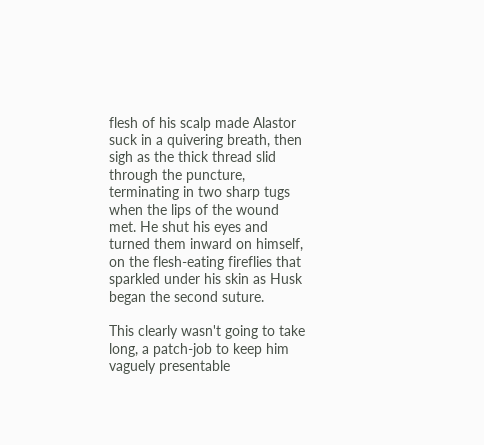flesh of his scalp made Alastor suck in a quivering breath, then sigh as the thick thread slid through the puncture, terminating in two sharp tugs when the lips of the wound met. He shut his eyes and turned them inward on himself, on the flesh-eating fireflies that sparkled under his skin as Husk began the second suture.

This clearly wasn't going to take long, a patch-job to keep him vaguely presentable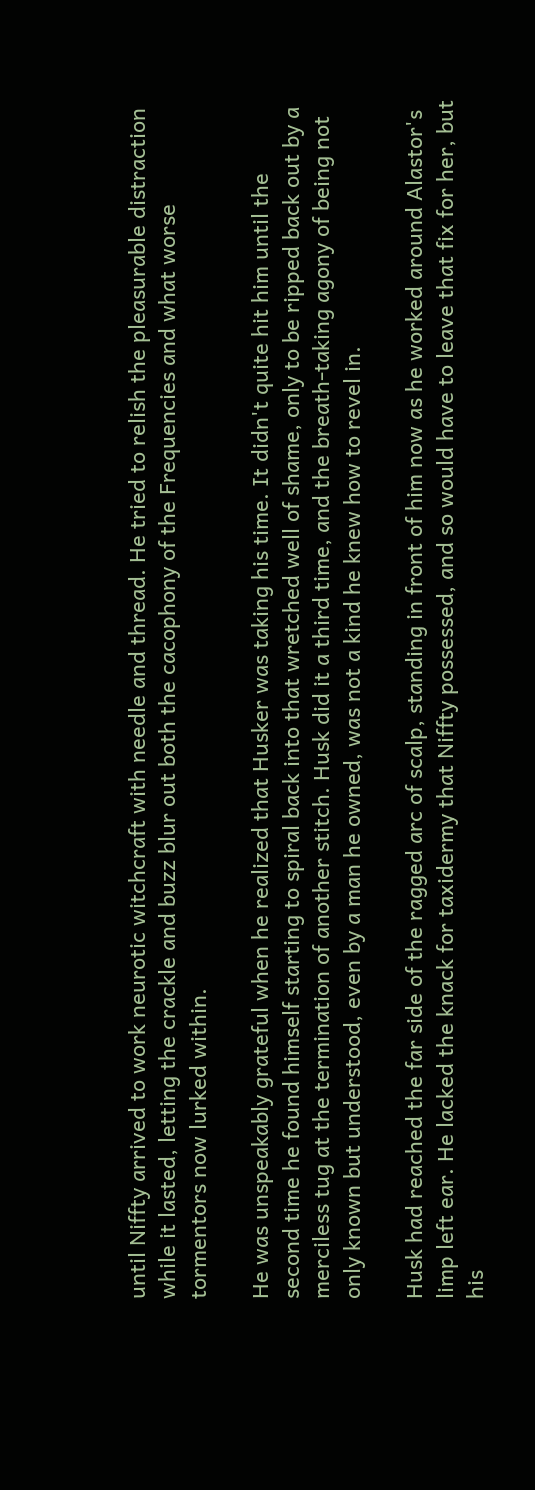until Niffty arrived to work neurotic witchcraft with needle and thread. He tried to relish the pleasurable distraction while it lasted, letting the crackle and buzz blur out both the cacophony of the Frequencies and what worse tormentors now lurked within.

He was unspeakably grateful when he realized that Husker was taking his time. It didn't quite hit him until the second time he found himself starting to spiral back into that wretched well of shame, only to be ripped back out by a merciless tug at the termination of another stitch. Husk did it a third time, and the breath-taking agony of being not only known but understood, even by a man he owned, was not a kind he knew how to revel in.

Husk had reached the far side of the ragged arc of scalp, standing in front of him now as he worked around Alastor's limp left ear. He lacked the knack for taxidermy that Niffty possessed, and so would have to leave that fix for her, but his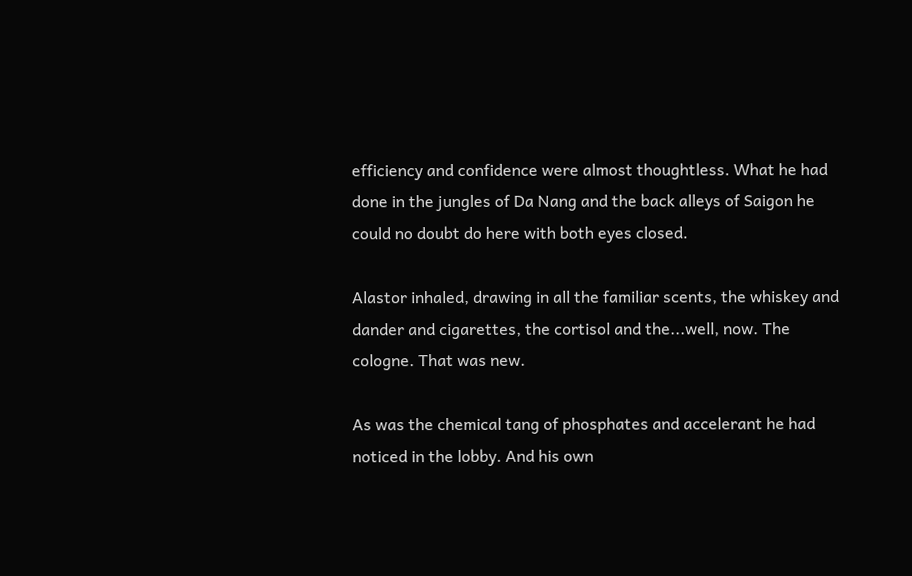efficiency and confidence were almost thoughtless. What he had done in the jungles of Da Nang and the back alleys of Saigon he could no doubt do here with both eyes closed.

Alastor inhaled, drawing in all the familiar scents, the whiskey and dander and cigarettes, the cortisol and the...well, now. The cologne. That was new.

As was the chemical tang of phosphates and accelerant he had noticed in the lobby. And his own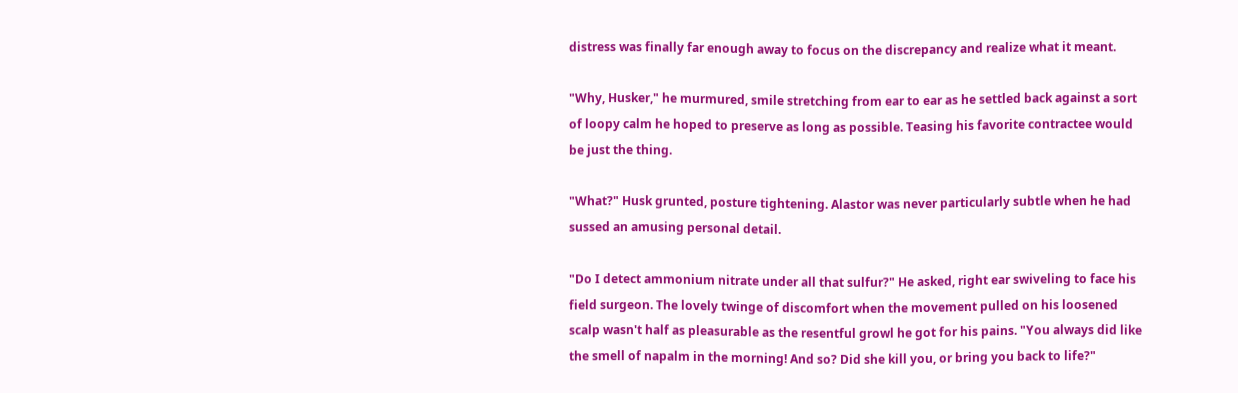distress was finally far enough away to focus on the discrepancy and realize what it meant.

"Why, Husker," he murmured, smile stretching from ear to ear as he settled back against a sort of loopy calm he hoped to preserve as long as possible. Teasing his favorite contractee would be just the thing.

"What?" Husk grunted, posture tightening. Alastor was never particularly subtle when he had sussed an amusing personal detail.

"Do I detect ammonium nitrate under all that sulfur?" He asked, right ear swiveling to face his field surgeon. The lovely twinge of discomfort when the movement pulled on his loosened scalp wasn't half as pleasurable as the resentful growl he got for his pains. "You always did like the smell of napalm in the morning! And so? Did she kill you, or bring you back to life?"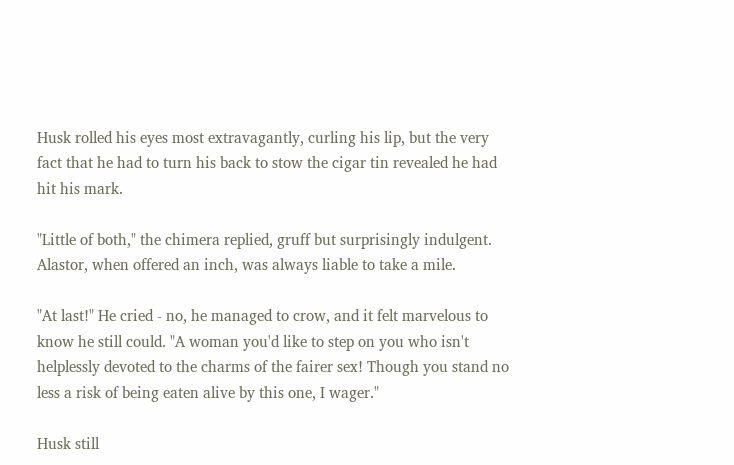Husk rolled his eyes most extravagantly, curling his lip, but the very fact that he had to turn his back to stow the cigar tin revealed he had hit his mark.

"Little of both," the chimera replied, gruff but surprisingly indulgent. Alastor, when offered an inch, was always liable to take a mile.

"At last!" He cried - no, he managed to crow, and it felt marvelous to know he still could. "A woman you'd like to step on you who isn't helplessly devoted to the charms of the fairer sex! Though you stand no less a risk of being eaten alive by this one, I wager."

Husk still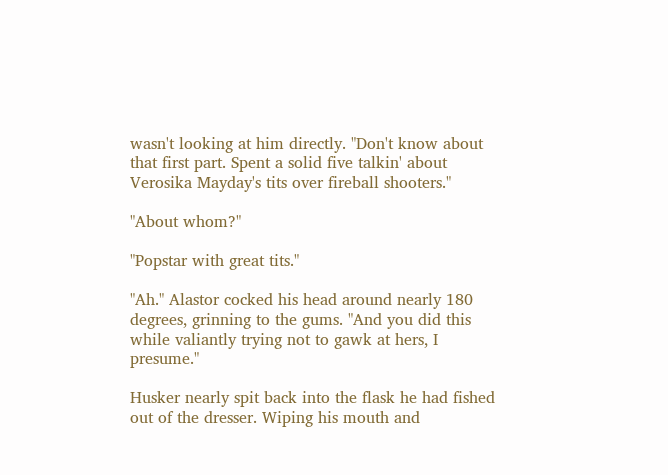wasn't looking at him directly. "Don't know about that first part. Spent a solid five talkin' about Verosika Mayday's tits over fireball shooters."

"About whom?"

"Popstar with great tits."

"Ah." Alastor cocked his head around nearly 180 degrees, grinning to the gums. "And you did this while valiantly trying not to gawk at hers, I presume."

Husker nearly spit back into the flask he had fished out of the dresser. Wiping his mouth and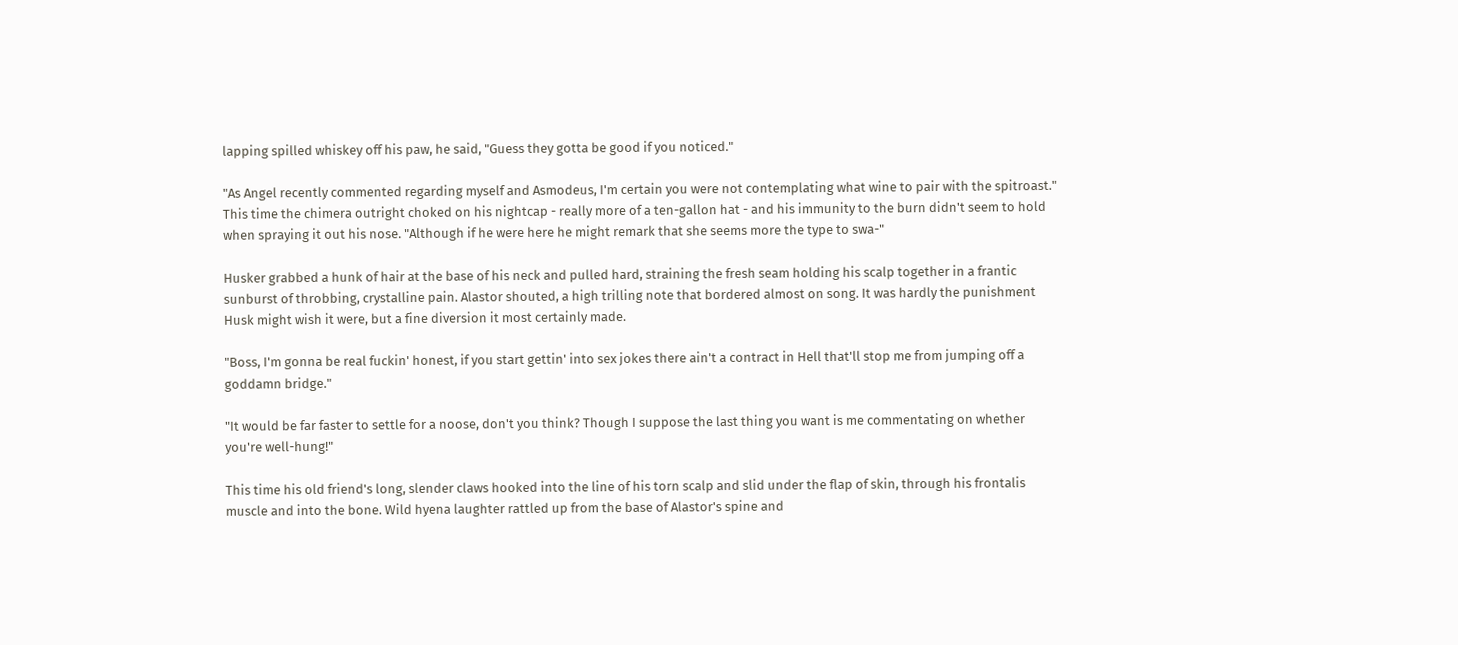lapping spilled whiskey off his paw, he said, "Guess they gotta be good if you noticed."

"As Angel recently commented regarding myself and Asmodeus, I'm certain you were not contemplating what wine to pair with the spitroast." This time the chimera outright choked on his nightcap - really more of a ten-gallon hat - and his immunity to the burn didn't seem to hold when spraying it out his nose. "Although if he were here he might remark that she seems more the type to swa-"

Husker grabbed a hunk of hair at the base of his neck and pulled hard, straining the fresh seam holding his scalp together in a frantic sunburst of throbbing, crystalline pain. Alastor shouted, a high trilling note that bordered almost on song. It was hardly the punishment Husk might wish it were, but a fine diversion it most certainly made.

"Boss, I'm gonna be real fuckin' honest, if you start gettin' into sex jokes there ain't a contract in Hell that'll stop me from jumping off a goddamn bridge."

"It would be far faster to settle for a noose, don't you think? Though I suppose the last thing you want is me commentating on whether you're well-hung!"

This time his old friend's long, slender claws hooked into the line of his torn scalp and slid under the flap of skin, through his frontalis muscle and into the bone. Wild hyena laughter rattled up from the base of Alastor's spine and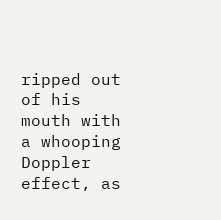ripped out of his mouth with a whooping Doppler effect, as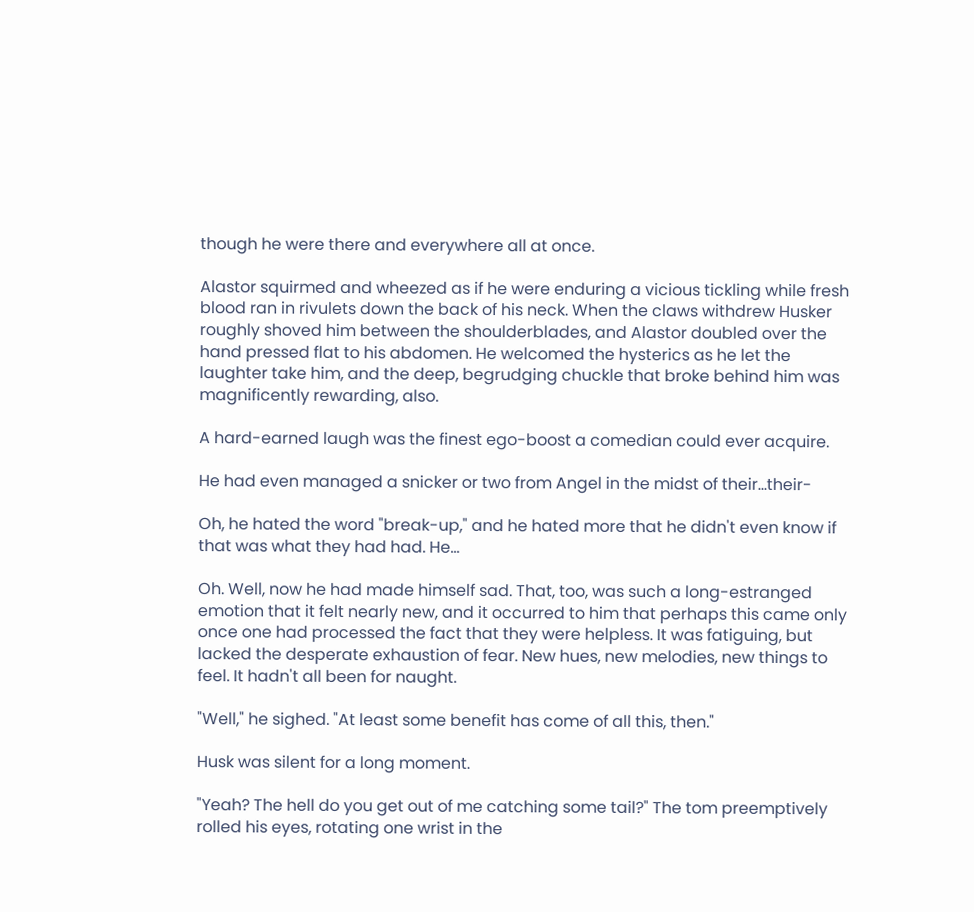though he were there and everywhere all at once.

Alastor squirmed and wheezed as if he were enduring a vicious tickling while fresh blood ran in rivulets down the back of his neck. When the claws withdrew Husker roughly shoved him between the shoulderblades, and Alastor doubled over the hand pressed flat to his abdomen. He welcomed the hysterics as he let the laughter take him, and the deep, begrudging chuckle that broke behind him was magnificently rewarding, also.

A hard-earned laugh was the finest ego-boost a comedian could ever acquire.

He had even managed a snicker or two from Angel in the midst of their...their-

Oh, he hated the word "break-up," and he hated more that he didn't even know if that was what they had had. He...

Oh. Well, now he had made himself sad. That, too, was such a long-estranged emotion that it felt nearly new, and it occurred to him that perhaps this came only once one had processed the fact that they were helpless. It was fatiguing, but lacked the desperate exhaustion of fear. New hues, new melodies, new things to feel. It hadn't all been for naught.

"Well," he sighed. "At least some benefit has come of all this, then."

Husk was silent for a long moment.

"Yeah? The hell do you get out of me catching some tail?" The tom preemptively rolled his eyes, rotating one wrist in the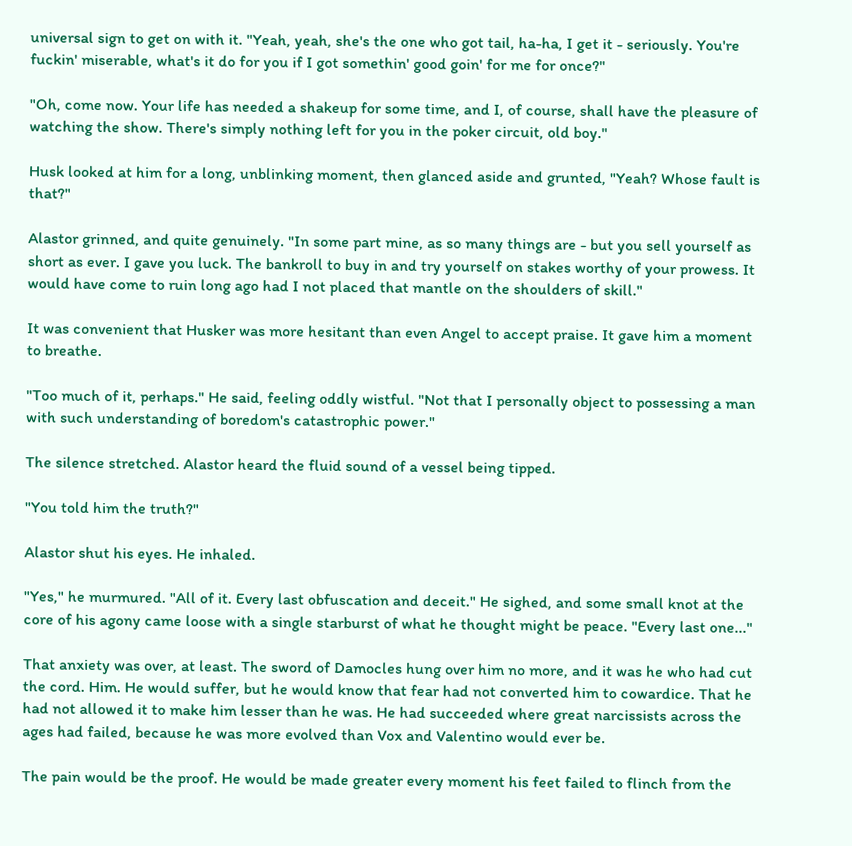universal sign to get on with it. "Yeah, yeah, she's the one who got tail, ha-ha, I get it - seriously. You're fuckin' miserable, what's it do for you if I got somethin' good goin' for me for once?"

"Oh, come now. Your life has needed a shakeup for some time, and I, of course, shall have the pleasure of watching the show. There's simply nothing left for you in the poker circuit, old boy."

Husk looked at him for a long, unblinking moment, then glanced aside and grunted, "Yeah? Whose fault is that?"

Alastor grinned, and quite genuinely. "In some part mine, as so many things are - but you sell yourself as short as ever. I gave you luck. The bankroll to buy in and try yourself on stakes worthy of your prowess. It would have come to ruin long ago had I not placed that mantle on the shoulders of skill."

It was convenient that Husker was more hesitant than even Angel to accept praise. It gave him a moment to breathe.

"Too much of it, perhaps." He said, feeling oddly wistful. "Not that I personally object to possessing a man with such understanding of boredom's catastrophic power."

The silence stretched. Alastor heard the fluid sound of a vessel being tipped.

"You told him the truth?"

Alastor shut his eyes. He inhaled.

"Yes," he murmured. "All of it. Every last obfuscation and deceit." He sighed, and some small knot at the core of his agony came loose with a single starburst of what he thought might be peace. "Every last one..."

That anxiety was over, at least. The sword of Damocles hung over him no more, and it was he who had cut the cord. Him. He would suffer, but he would know that fear had not converted him to cowardice. That he had not allowed it to make him lesser than he was. He had succeeded where great narcissists across the ages had failed, because he was more evolved than Vox and Valentino would ever be.

The pain would be the proof. He would be made greater every moment his feet failed to flinch from the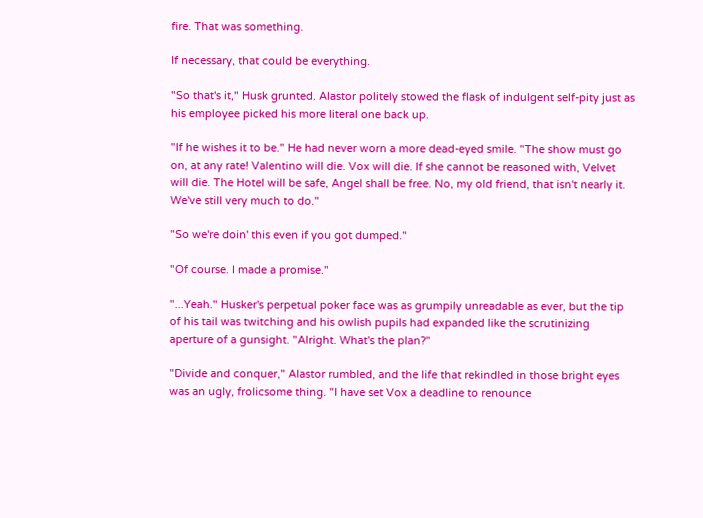fire. That was something.

If necessary, that could be everything.

"So that's it," Husk grunted. Alastor politely stowed the flask of indulgent self-pity just as his employee picked his more literal one back up.

"If he wishes it to be." He had never worn a more dead-eyed smile. "The show must go on, at any rate! Valentino will die. Vox will die. If she cannot be reasoned with, Velvet will die. The Hotel will be safe, Angel shall be free. No, my old friend, that isn't nearly it. We've still very much to do."

"So we're doin' this even if you got dumped."

"Of course. I made a promise."

"...Yeah." Husker's perpetual poker face was as grumpily unreadable as ever, but the tip of his tail was twitching and his owlish pupils had expanded like the scrutinizing aperture of a gunsight. "Alright. What's the plan?"

"Divide and conquer," Alastor rumbled, and the life that rekindled in those bright eyes was an ugly, frolicsome thing. "I have set Vox a deadline to renounce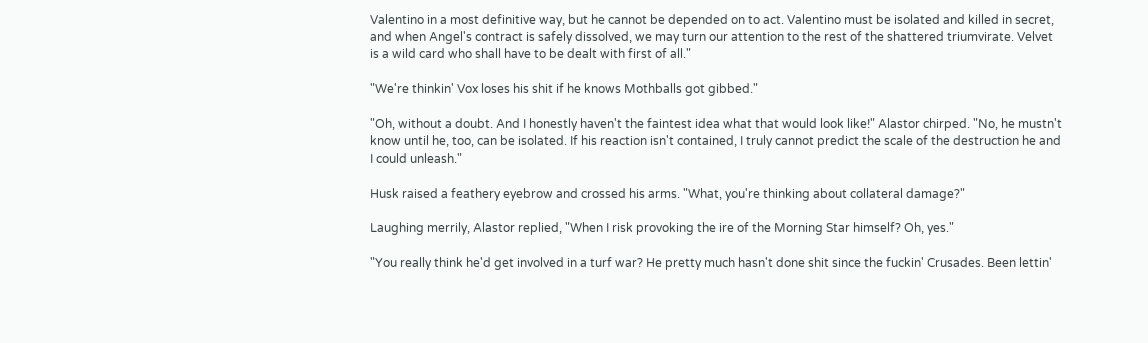Valentino in a most definitive way, but he cannot be depended on to act. Valentino must be isolated and killed in secret, and when Angel's contract is safely dissolved, we may turn our attention to the rest of the shattered triumvirate. Velvet is a wild card who shall have to be dealt with first of all."

"We're thinkin' Vox loses his shit if he knows Mothballs got gibbed."

"Oh, without a doubt. And I honestly haven't the faintest idea what that would look like!" Alastor chirped. "No, he mustn't know until he, too, can be isolated. If his reaction isn't contained, I truly cannot predict the scale of the destruction he and I could unleash."

Husk raised a feathery eyebrow and crossed his arms. "What, you're thinking about collateral damage?"

Laughing merrily, Alastor replied, "When I risk provoking the ire of the Morning Star himself? Oh, yes."

"You really think he'd get involved in a turf war? He pretty much hasn't done shit since the fuckin' Crusades. Been lettin'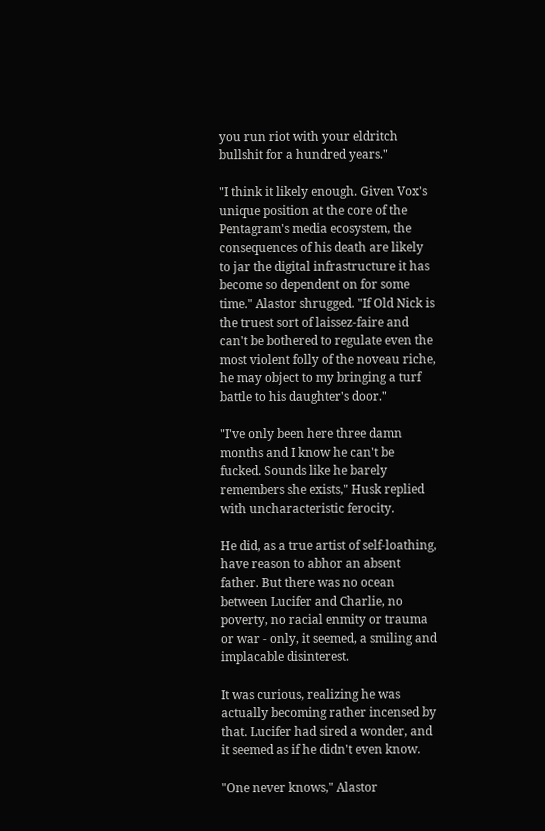you run riot with your eldritch bullshit for a hundred years."

"I think it likely enough. Given Vox's unique position at the core of the Pentagram's media ecosystem, the consequences of his death are likely to jar the digital infrastructure it has become so dependent on for some time." Alastor shrugged. "If Old Nick is the truest sort of laissez-faire and can't be bothered to regulate even the most violent folly of the noveau riche, he may object to my bringing a turf battle to his daughter's door."

"I've only been here three damn months and I know he can't be fucked. Sounds like he barely remembers she exists," Husk replied with uncharacteristic ferocity.

He did, as a true artist of self-loathing, have reason to abhor an absent father. But there was no ocean between Lucifer and Charlie, no poverty, no racial enmity or trauma or war - only, it seemed, a smiling and implacable disinterest.

It was curious, realizing he was actually becoming rather incensed by that. Lucifer had sired a wonder, and it seemed as if he didn't even know.

"One never knows," Alastor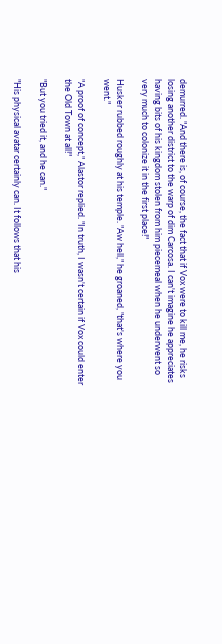demurred. "And there is, of course, the fact that if Vox were to kill me, he risks losing another district to the warp of dim Carcosa. I can't imagine he appreciates having bits of his kingdom stolen from him piecemeal when he underwent so very much to colonize it in the first place!"

Husker rubbed roughly at his temple. "Aw hell," he groaned, "that's where you went."

"A proof of concept," Alastor replied. "In truth, I wasn't certain if Vox could enter the Old Town at all!"

"But you tried it, and he can."

"His physical avatar certainly can. It follows that his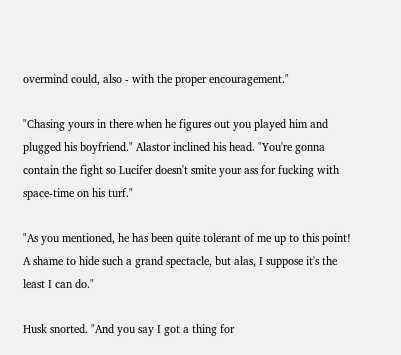overmind could, also - with the proper encouragement."

"Chasing yours in there when he figures out you played him and plugged his boyfriend." Alastor inclined his head. "You're gonna contain the fight so Lucifer doesn't smite your ass for fucking with space-time on his turf."

"As you mentioned, he has been quite tolerant of me up to this point! A shame to hide such a grand spectacle, but alas, I suppose it's the least I can do."

Husk snorted. "And you say I got a thing for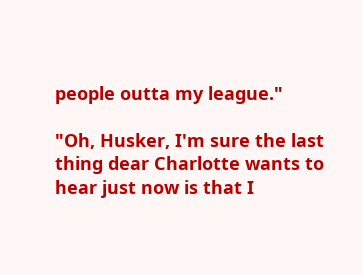people outta my league."

"Oh, Husker, I'm sure the last thing dear Charlotte wants to hear just now is that I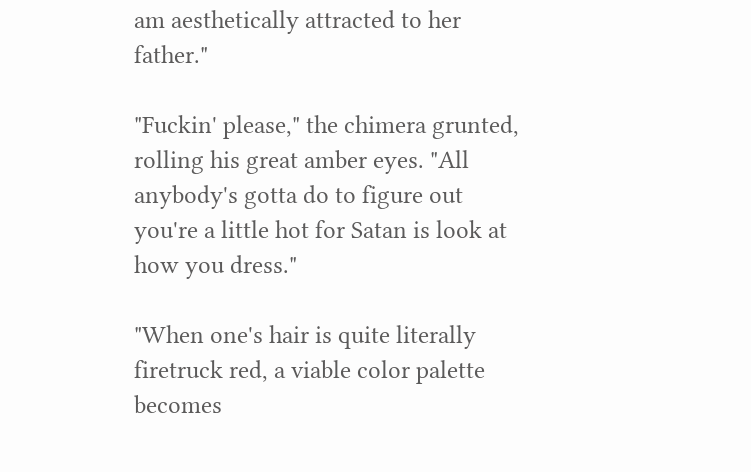am aesthetically attracted to her father."

"Fuckin' please," the chimera grunted, rolling his great amber eyes. "All anybody's gotta do to figure out you're a little hot for Satan is look at how you dress."

"When one's hair is quite literally firetruck red, a viable color palette becomes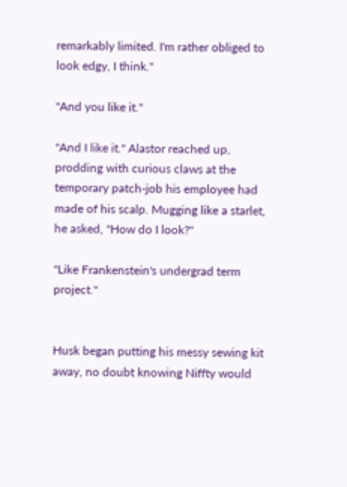remarkably limited. I'm rather obliged to look edgy, I think."

"And you like it."

"And I like it." Alastor reached up, prodding with curious claws at the temporary patch-job his employee had made of his scalp. Mugging like a starlet, he asked, "How do I look?"

"Like Frankenstein's undergrad term project."


Husk began putting his messy sewing kit away, no doubt knowing Niffty would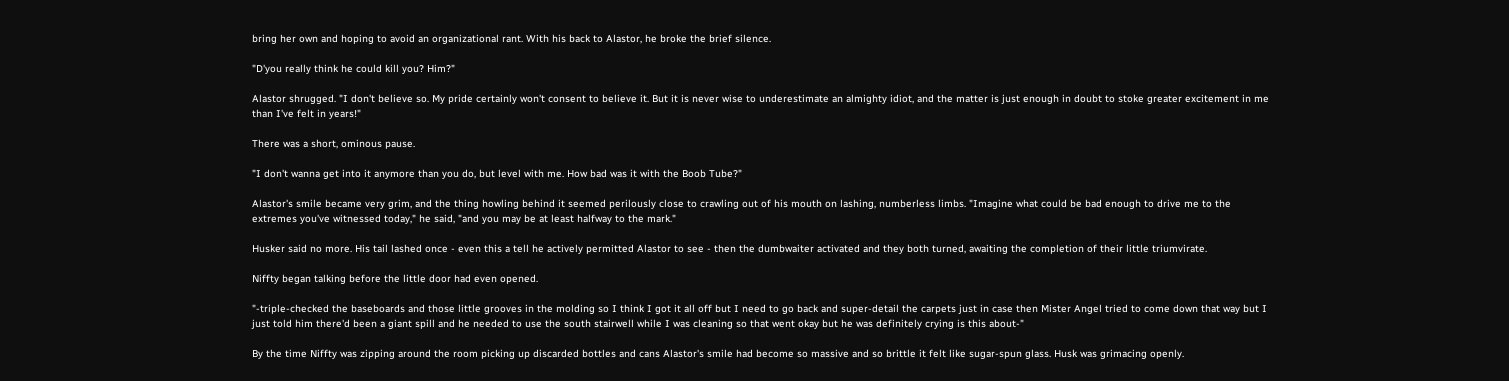bring her own and hoping to avoid an organizational rant. With his back to Alastor, he broke the brief silence.

"D'you really think he could kill you? Him?"

Alastor shrugged. "I don't believe so. My pride certainly won't consent to believe it. But it is never wise to underestimate an almighty idiot, and the matter is just enough in doubt to stoke greater excitement in me than I've felt in years!"

There was a short, ominous pause.

"I don't wanna get into it anymore than you do, but level with me. How bad was it with the Boob Tube?"

Alastor's smile became very grim, and the thing howling behind it seemed perilously close to crawling out of his mouth on lashing, numberless limbs. "Imagine what could be bad enough to drive me to the extremes you've witnessed today," he said, "and you may be at least halfway to the mark."

Husker said no more. His tail lashed once - even this a tell he actively permitted Alastor to see - then the dumbwaiter activated and they both turned, awaiting the completion of their little triumvirate.

Niffty began talking before the little door had even opened.

"-triple-checked the baseboards and those little grooves in the molding so I think I got it all off but I need to go back and super-detail the carpets just in case then Mister Angel tried to come down that way but I just told him there'd been a giant spill and he needed to use the south stairwell while I was cleaning so that went okay but he was definitely crying is this about-"

By the time Niffty was zipping around the room picking up discarded bottles and cans Alastor's smile had become so massive and so brittle it felt like sugar-spun glass. Husk was grimacing openly.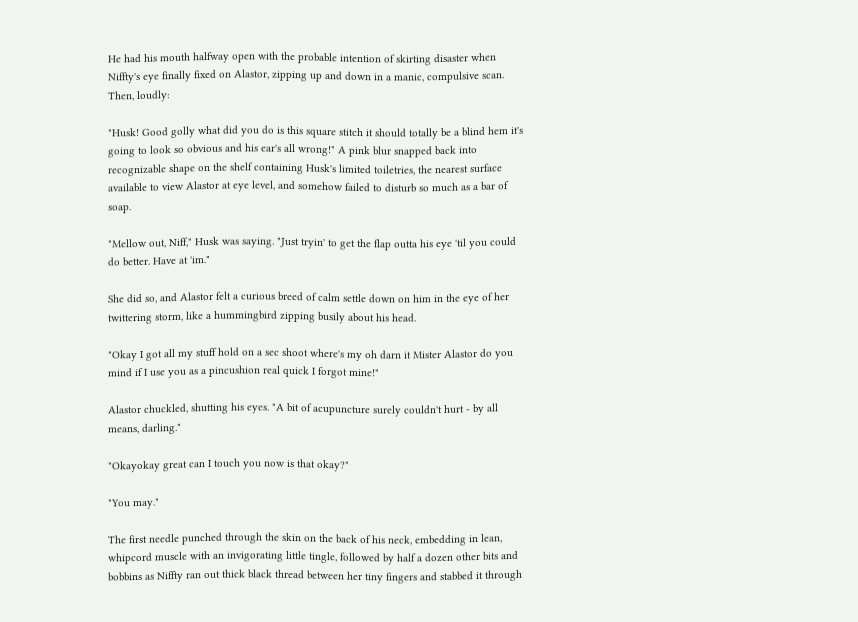He had his mouth halfway open with the probable intention of skirting disaster when Niffty's eye finally fixed on Alastor, zipping up and down in a manic, compulsive scan. Then, loudly:

"Husk! Good golly what did you do is this square stitch it should totally be a blind hem it's going to look so obvious and his ear's all wrong!" A pink blur snapped back into recognizable shape on the shelf containing Husk's limited toiletries, the nearest surface available to view Alastor at eye level, and somehow failed to disturb so much as a bar of soap.

"Mellow out, Niff," Husk was saying. "Just tryin' to get the flap outta his eye 'til you could do better. Have at 'im."

She did so, and Alastor felt a curious breed of calm settle down on him in the eye of her twittering storm, like a hummingbird zipping busily about his head.

"Okay I got all my stuff hold on a sec shoot where's my oh darn it Mister Alastor do you mind if I use you as a pincushion real quick I forgot mine!"

Alastor chuckled, shutting his eyes. "A bit of acupuncture surely couldn't hurt - by all means, darling."

"Okayokay great can I touch you now is that okay?"

"You may."

The first needle punched through the skin on the back of his neck, embedding in lean, whipcord muscle with an invigorating little tingle, followed by half a dozen other bits and bobbins as Niffty ran out thick black thread between her tiny fingers and stabbed it through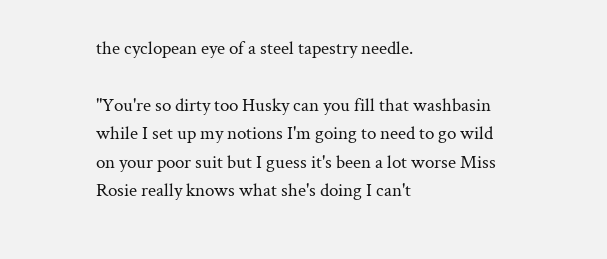the cyclopean eye of a steel tapestry needle.

"You're so dirty too Husky can you fill that washbasin while I set up my notions I'm going to need to go wild on your poor suit but I guess it's been a lot worse Miss Rosie really knows what she's doing I can't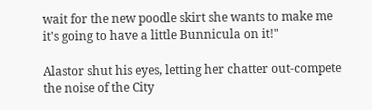wait for the new poodle skirt she wants to make me it's going to have a little Bunnicula on it!"

Alastor shut his eyes, letting her chatter out-compete the noise of the City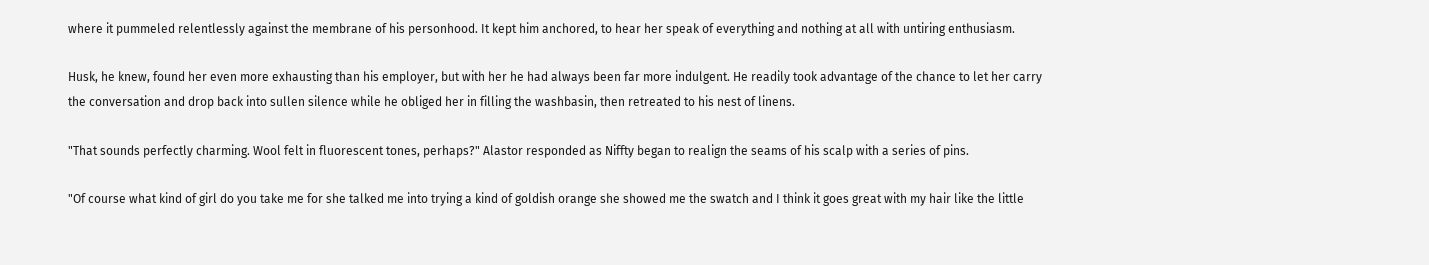where it pummeled relentlessly against the membrane of his personhood. It kept him anchored, to hear her speak of everything and nothing at all with untiring enthusiasm.

Husk, he knew, found her even more exhausting than his employer, but with her he had always been far more indulgent. He readily took advantage of the chance to let her carry the conversation and drop back into sullen silence while he obliged her in filling the washbasin, then retreated to his nest of linens.

"That sounds perfectly charming. Wool felt in fluorescent tones, perhaps?" Alastor responded as Niffty began to realign the seams of his scalp with a series of pins.

"Of course what kind of girl do you take me for she talked me into trying a kind of goldish orange she showed me the swatch and I think it goes great with my hair like the little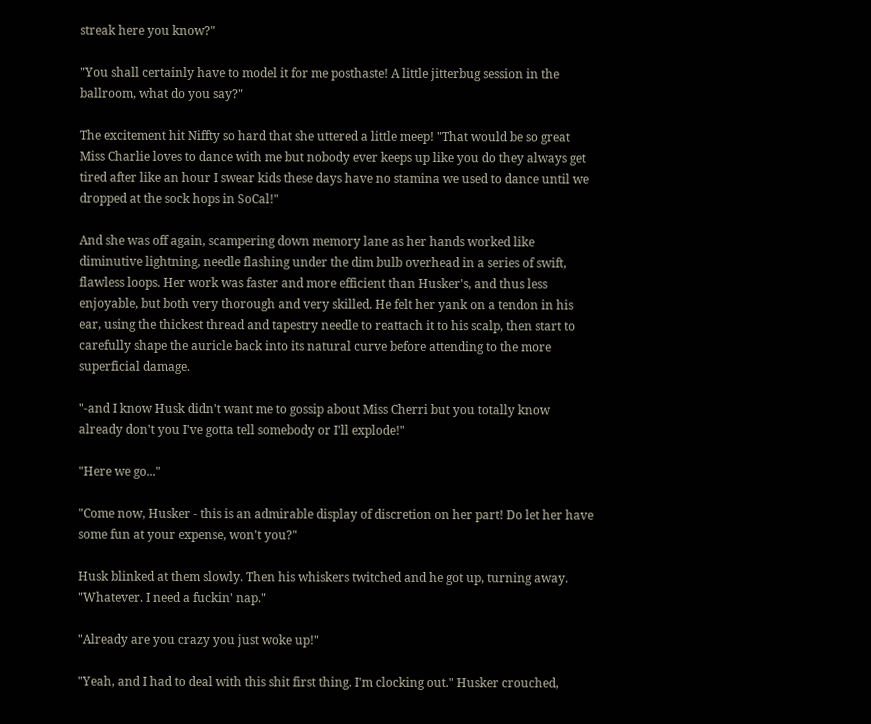streak here you know?"

"You shall certainly have to model it for me posthaste! A little jitterbug session in the ballroom, what do you say?"

The excitement hit Niffty so hard that she uttered a little meep! "That would be so great Miss Charlie loves to dance with me but nobody ever keeps up like you do they always get tired after like an hour I swear kids these days have no stamina we used to dance until we dropped at the sock hops in SoCal!"

And she was off again, scampering down memory lane as her hands worked like diminutive lightning, needle flashing under the dim bulb overhead in a series of swift, flawless loops. Her work was faster and more efficient than Husker's, and thus less enjoyable, but both very thorough and very skilled. He felt her yank on a tendon in his ear, using the thickest thread and tapestry needle to reattach it to his scalp, then start to carefully shape the auricle back into its natural curve before attending to the more superficial damage.

"-and I know Husk didn't want me to gossip about Miss Cherri but you totally know already don't you I've gotta tell somebody or I'll explode!"

"Here we go..."

"Come now, Husker - this is an admirable display of discretion on her part! Do let her have some fun at your expense, won't you?"

Husk blinked at them slowly. Then his whiskers twitched and he got up, turning away. "Whatever. I need a fuckin' nap."

"Already are you crazy you just woke up!"

"Yeah, and I had to deal with this shit first thing. I'm clocking out." Husker crouched,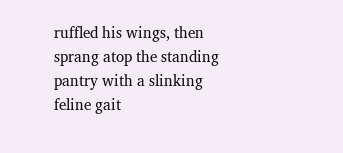ruffled his wings, then sprang atop the standing pantry with a slinking feline gait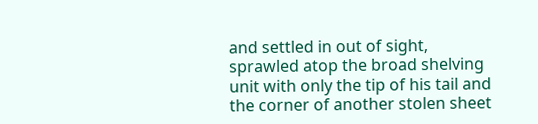and settled in out of sight, sprawled atop the broad shelving unit with only the tip of his tail and the corner of another stolen sheet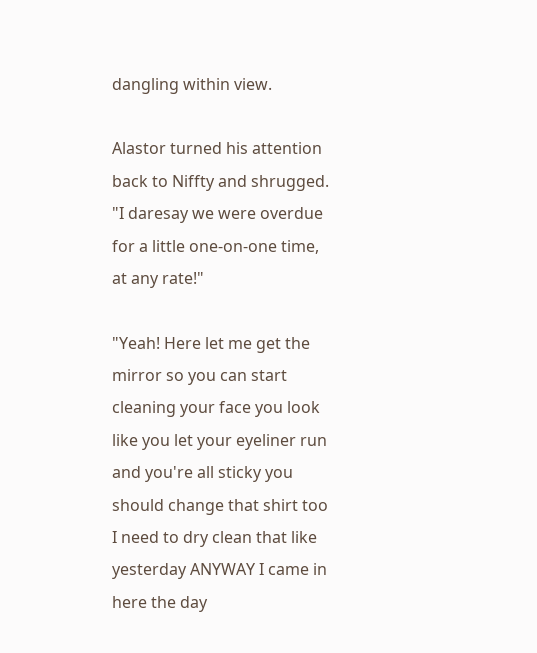dangling within view.

Alastor turned his attention back to Niffty and shrugged. "I daresay we were overdue for a little one-on-one time, at any rate!"

"Yeah! Here let me get the mirror so you can start cleaning your face you look like you let your eyeliner run and you're all sticky you should change that shirt too I need to dry clean that like yesterday ANYWAY I came in here the day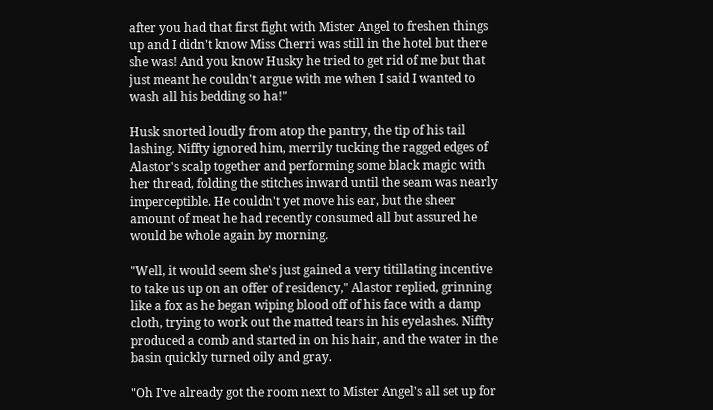after you had that first fight with Mister Angel to freshen things up and I didn't know Miss Cherri was still in the hotel but there she was! And you know Husky he tried to get rid of me but that just meant he couldn't argue with me when I said I wanted to wash all his bedding so ha!"

Husk snorted loudly from atop the pantry, the tip of his tail lashing. Niffty ignored him, merrily tucking the ragged edges of Alastor's scalp together and performing some black magic with her thread, folding the stitches inward until the seam was nearly imperceptible. He couldn't yet move his ear, but the sheer amount of meat he had recently consumed all but assured he would be whole again by morning.

"Well, it would seem she's just gained a very titillating incentive to take us up on an offer of residency," Alastor replied, grinning like a fox as he began wiping blood off of his face with a damp cloth, trying to work out the matted tears in his eyelashes. Niffty produced a comb and started in on his hair, and the water in the basin quickly turned oily and gray.

"Oh I've already got the room next to Mister Angel's all set up for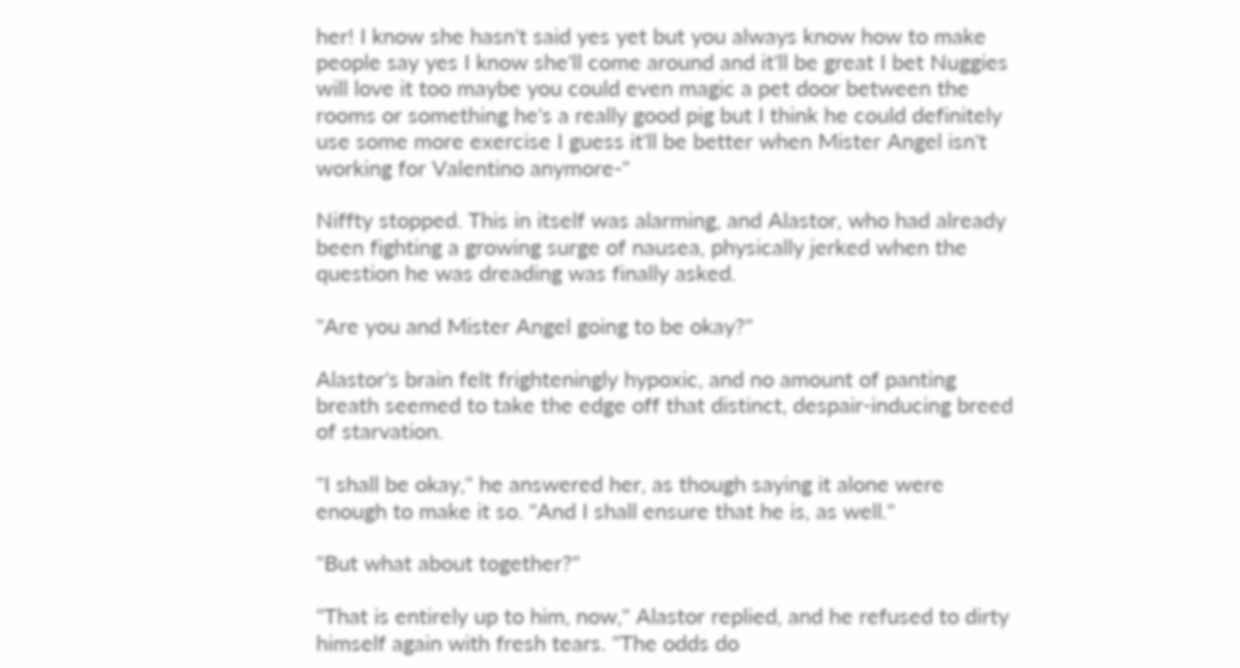her! I know she hasn't said yes yet but you always know how to make people say yes I know she'll come around and it'll be great I bet Nuggies will love it too maybe you could even magic a pet door between the rooms or something he's a really good pig but I think he could definitely use some more exercise I guess it'll be better when Mister Angel isn't working for Valentino anymore-"

Niffty stopped. This in itself was alarming, and Alastor, who had already been fighting a growing surge of nausea, physically jerked when the question he was dreading was finally asked.

"Are you and Mister Angel going to be okay?"

Alastor's brain felt frighteningly hypoxic, and no amount of panting breath seemed to take the edge off that distinct, despair-inducing breed of starvation.

"I shall be okay," he answered her, as though saying it alone were enough to make it so. "And I shall ensure that he is, as well."

"But what about together?"

"That is entirely up to him, now," Alastor replied, and he refused to dirty himself again with fresh tears. "The odds do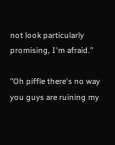not look particularly promising, I'm afraid."

"Oh piffle there's no way you guys are ruining my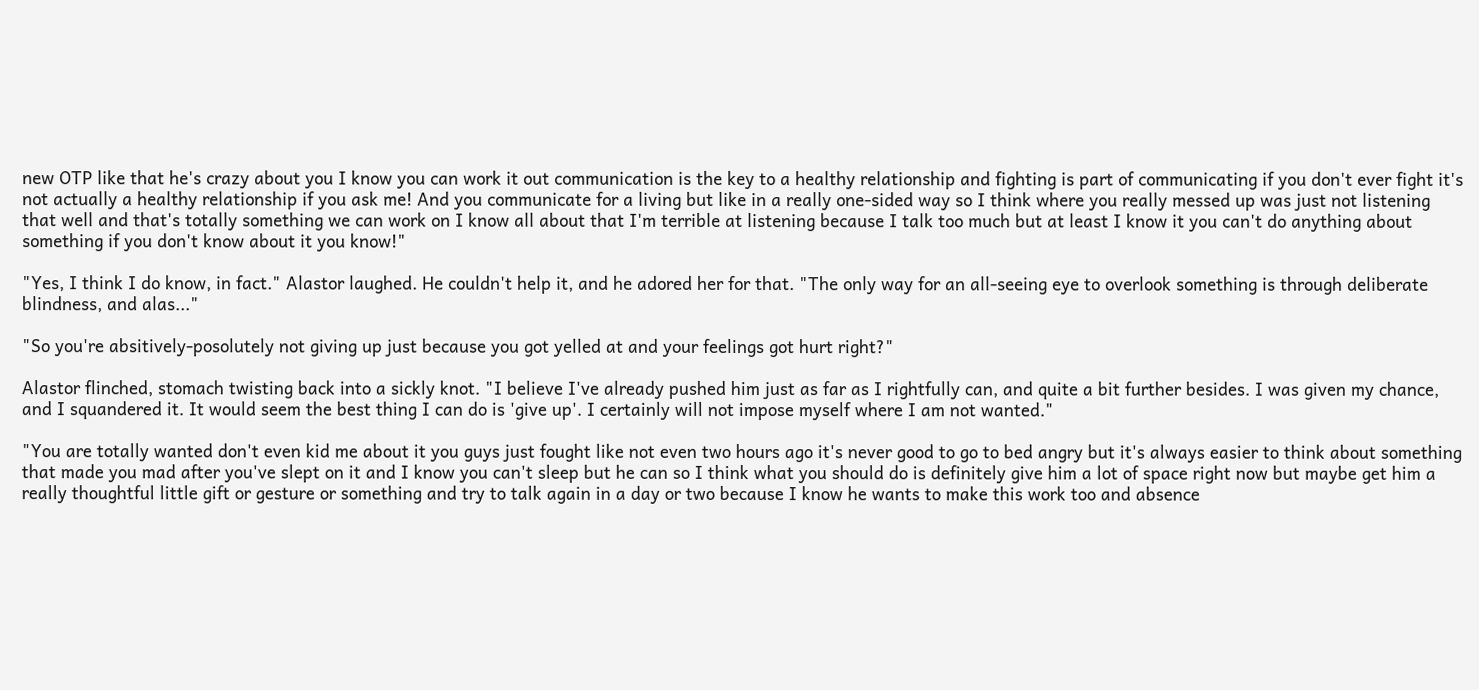new OTP like that he's crazy about you I know you can work it out communication is the key to a healthy relationship and fighting is part of communicating if you don't ever fight it's not actually a healthy relationship if you ask me! And you communicate for a living but like in a really one-sided way so I think where you really messed up was just not listening that well and that's totally something we can work on I know all about that I'm terrible at listening because I talk too much but at least I know it you can't do anything about something if you don't know about it you know!"

"Yes, I think I do know, in fact." Alastor laughed. He couldn't help it, and he adored her for that. "The only way for an all-seeing eye to overlook something is through deliberate blindness, and alas..."

"So you're absitively-posolutely not giving up just because you got yelled at and your feelings got hurt right?"

Alastor flinched, stomach twisting back into a sickly knot. "I believe I've already pushed him just as far as I rightfully can, and quite a bit further besides. I was given my chance, and I squandered it. It would seem the best thing I can do is 'give up'. I certainly will not impose myself where I am not wanted."

"You are totally wanted don't even kid me about it you guys just fought like not even two hours ago it's never good to go to bed angry but it's always easier to think about something that made you mad after you've slept on it and I know you can't sleep but he can so I think what you should do is definitely give him a lot of space right now but maybe get him a really thoughtful little gift or gesture or something and try to talk again in a day or two because I know he wants to make this work too and absence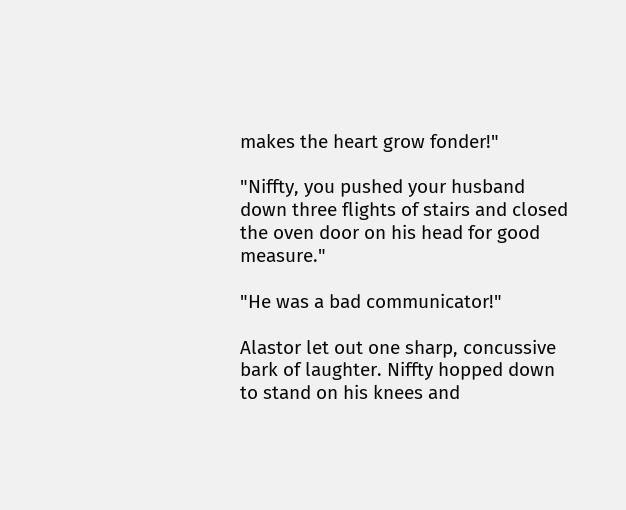makes the heart grow fonder!"

"Niffty, you pushed your husband down three flights of stairs and closed the oven door on his head for good measure."

"He was a bad communicator!"

Alastor let out one sharp, concussive bark of laughter. Niffty hopped down to stand on his knees and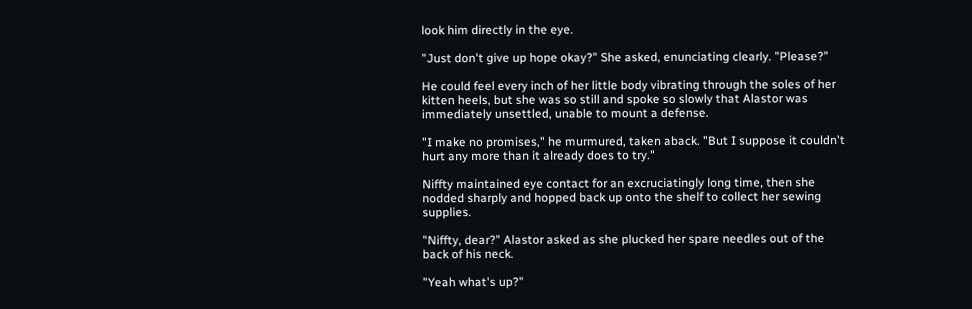look him directly in the eye.

"Just don't give up hope okay?" She asked, enunciating clearly. "Please?"

He could feel every inch of her little body vibrating through the soles of her kitten heels, but she was so still and spoke so slowly that Alastor was immediately unsettled, unable to mount a defense.

"I make no promises," he murmured, taken aback. "But I suppose it couldn't hurt any more than it already does to try."

Niffty maintained eye contact for an excruciatingly long time, then she nodded sharply and hopped back up onto the shelf to collect her sewing supplies.

"Niffty, dear?" Alastor asked as she plucked her spare needles out of the back of his neck.

"Yeah what's up?"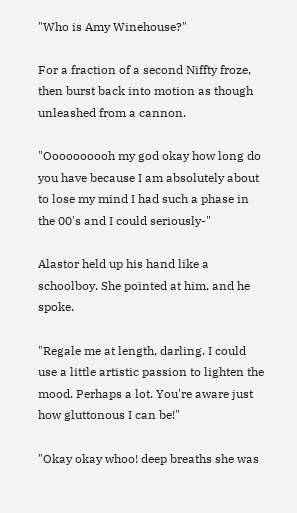"Who is Amy Winehouse?"

For a fraction of a second Niffty froze, then burst back into motion as though unleashed from a cannon.

"Oooooooooh my god okay how long do you have because I am absolutely about to lose my mind I had such a phase in the 00's and I could seriously-"

Alastor held up his hand like a schoolboy. She pointed at him, and he spoke.

"Regale me at length, darling. I could use a little artistic passion to lighten the mood. Perhaps a lot. You're aware just how gluttonous I can be!"

"Okay okay whoo! deep breaths she was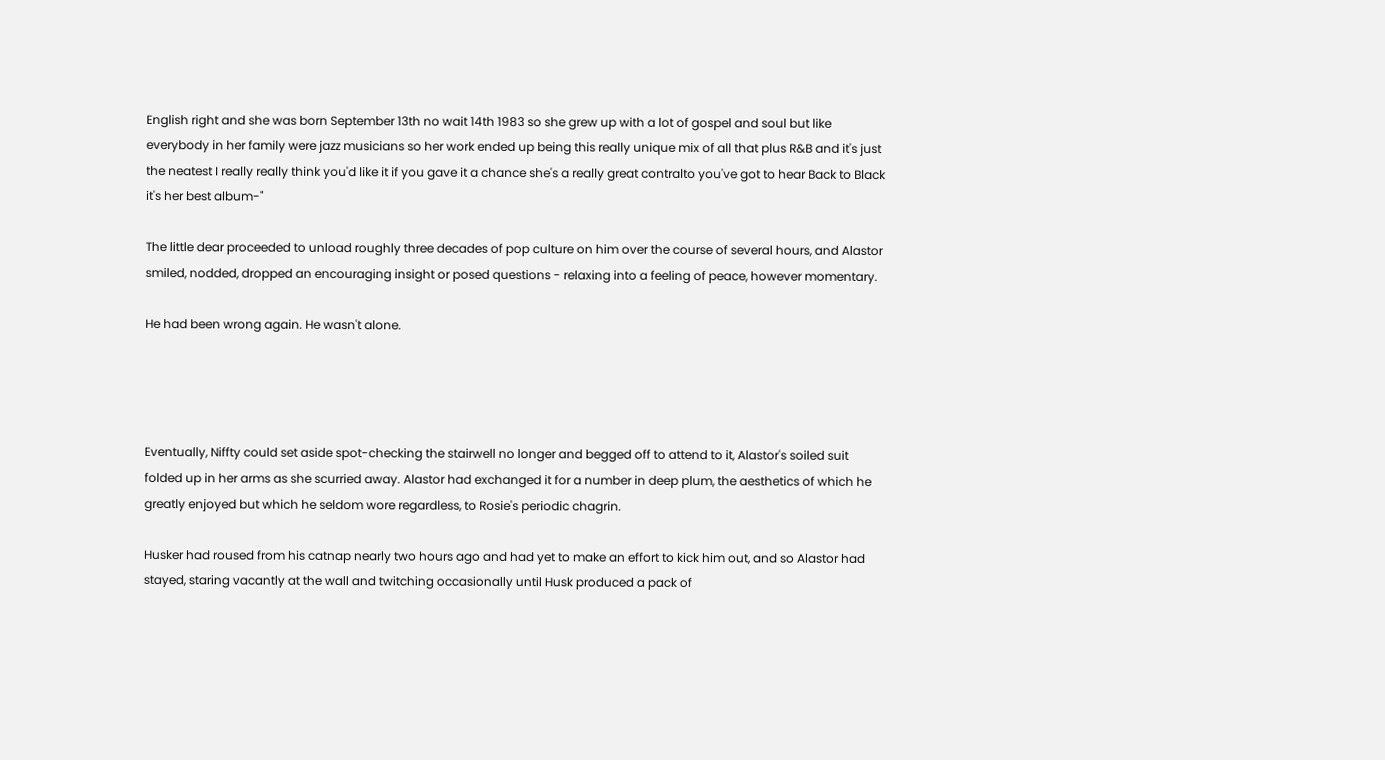English right and she was born September 13th no wait 14th 1983 so she grew up with a lot of gospel and soul but like everybody in her family were jazz musicians so her work ended up being this really unique mix of all that plus R&B and it's just the neatest I really really think you'd like it if you gave it a chance she's a really great contralto you've got to hear Back to Black it's her best album-"

The little dear proceeded to unload roughly three decades of pop culture on him over the course of several hours, and Alastor smiled, nodded, dropped an encouraging insight or posed questions - relaxing into a feeling of peace, however momentary.

He had been wrong again. He wasn't alone.




Eventually, Niffty could set aside spot-checking the stairwell no longer and begged off to attend to it, Alastor's soiled suit folded up in her arms as she scurried away. Alastor had exchanged it for a number in deep plum, the aesthetics of which he greatly enjoyed but which he seldom wore regardless, to Rosie's periodic chagrin.

Husker had roused from his catnap nearly two hours ago and had yet to make an effort to kick him out, and so Alastor had stayed, staring vacantly at the wall and twitching occasionally until Husk produced a pack of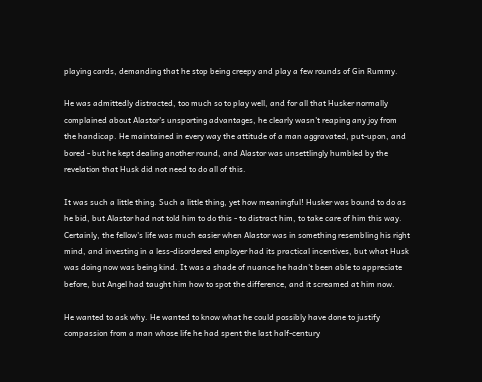playing cards, demanding that he stop being creepy and play a few rounds of Gin Rummy.

He was admittedly distracted, too much so to play well, and for all that Husker normally complained about Alastor's unsporting advantages, he clearly wasn't reaping any joy from the handicap. He maintained in every way the attitude of a man aggravated, put-upon, and bored - but he kept dealing another round, and Alastor was unsettlingly humbled by the revelation that Husk did not need to do all of this.

It was such a little thing. Such a little thing, yet how meaningful! Husker was bound to do as he bid, but Alastor had not told him to do this - to distract him, to take care of him this way. Certainly, the fellow's life was much easier when Alastor was in something resembling his right mind, and investing in a less-disordered employer had its practical incentives, but what Husk was doing now was being kind. It was a shade of nuance he hadn't been able to appreciate before, but Angel had taught him how to spot the difference, and it screamed at him now.

He wanted to ask why. He wanted to know what he could possibly have done to justify compassion from a man whose life he had spent the last half-century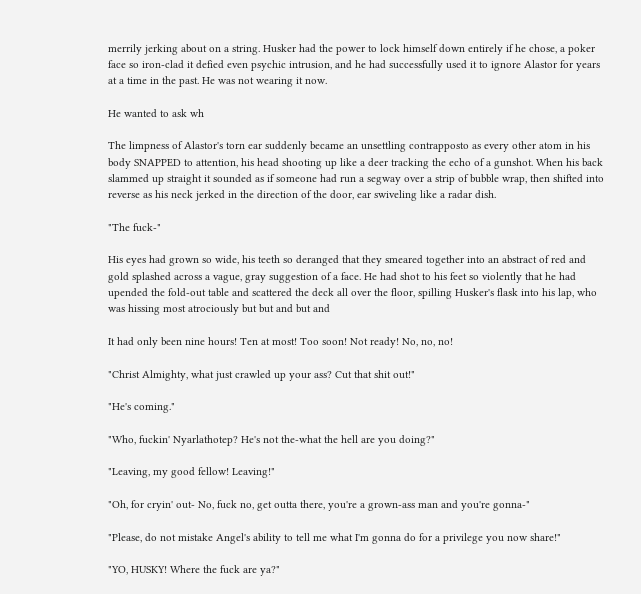merrily jerking about on a string. Husker had the power to lock himself down entirely if he chose, a poker face so iron-clad it defied even psychic intrusion, and he had successfully used it to ignore Alastor for years at a time in the past. He was not wearing it now.

He wanted to ask wh

The limpness of Alastor's torn ear suddenly became an unsettling contrapposto as every other atom in his body SNAPPED to attention, his head shooting up like a deer tracking the echo of a gunshot. When his back slammed up straight it sounded as if someone had run a segway over a strip of bubble wrap, then shifted into reverse as his neck jerked in the direction of the door, ear swiveling like a radar dish.

"The fuck-"

His eyes had grown so wide, his teeth so deranged that they smeared together into an abstract of red and gold splashed across a vague, gray suggestion of a face. He had shot to his feet so violently that he had upended the fold-out table and scattered the deck all over the floor, spilling Husker's flask into his lap, who was hissing most atrociously but but and but and

It had only been nine hours! Ten at most! Too soon! Not ready! No, no, no!

"Christ Almighty, what just crawled up your ass? Cut that shit out!"

"He's coming."

"Who, fuckin' Nyarlathotep? He's not the-what the hell are you doing?"

"Leaving, my good fellow! Leaving!"

"Oh, for cryin' out- No, fuck no, get outta there, you're a grown-ass man and you're gonna-"

"Please, do not mistake Angel's ability to tell me what I'm gonna do for a privilege you now share!"

"YO, HUSKY! Where the fuck are ya?"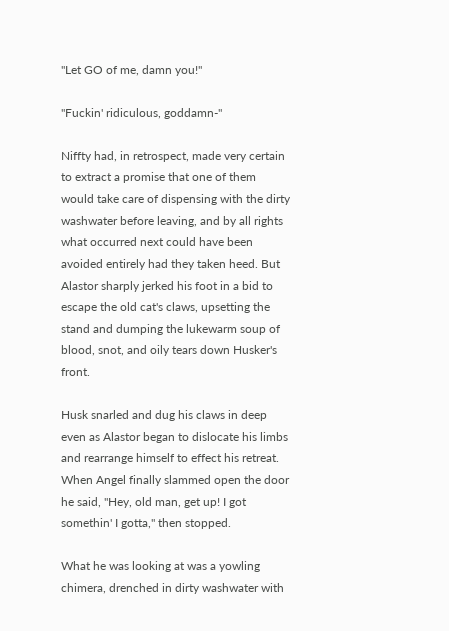"Let GO of me, damn you!"

"Fuckin' ridiculous, goddamn-"

Niffty had, in retrospect, made very certain to extract a promise that one of them would take care of dispensing with the dirty washwater before leaving, and by all rights what occurred next could have been avoided entirely had they taken heed. But Alastor sharply jerked his foot in a bid to escape the old cat's claws, upsetting the stand and dumping the lukewarm soup of blood, snot, and oily tears down Husker's front.

Husk snarled and dug his claws in deep even as Alastor began to dislocate his limbs and rearrange himself to effect his retreat. When Angel finally slammed open the door he said, "Hey, old man, get up! I got somethin' I gotta," then stopped.

What he was looking at was a yowling chimera, drenched in dirty washwater with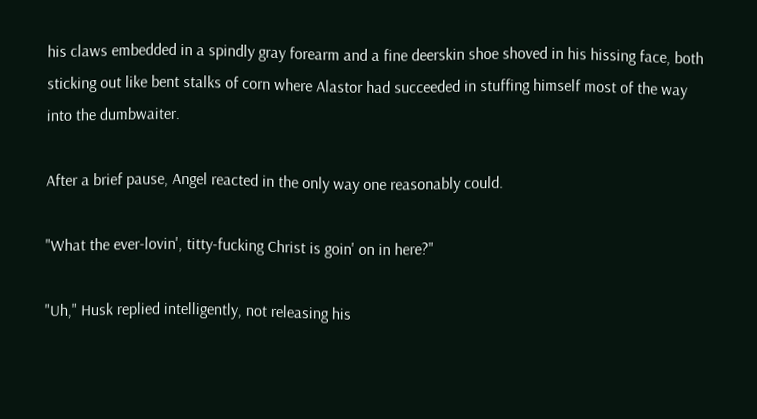his claws embedded in a spindly gray forearm and a fine deerskin shoe shoved in his hissing face, both sticking out like bent stalks of corn where Alastor had succeeded in stuffing himself most of the way into the dumbwaiter.

After a brief pause, Angel reacted in the only way one reasonably could.

"What the ever-lovin', titty-fucking Christ is goin' on in here?"

"Uh," Husk replied intelligently, not releasing his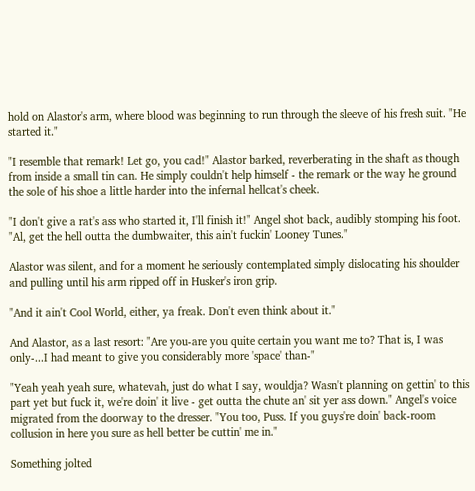hold on Alastor's arm, where blood was beginning to run through the sleeve of his fresh suit. "He started it."

"I resemble that remark! Let go, you cad!" Alastor barked, reverberating in the shaft as though from inside a small tin can. He simply couldn't help himself - the remark or the way he ground the sole of his shoe a little harder into the infernal hellcat's cheek.

"I don't give a rat's ass who started it, I'll finish it!" Angel shot back, audibly stomping his foot. "Al, get the hell outta the dumbwaiter, this ain't fuckin' Looney Tunes."

Alastor was silent, and for a moment he seriously contemplated simply dislocating his shoulder and pulling until his arm ripped off in Husker's iron grip.

"And it ain't Cool World, either, ya freak. Don't even think about it."

And Alastor, as a last resort: "Are you-are you quite certain you want me to? That is, I was only-...I had meant to give you considerably more 'space' than-"

"Yeah yeah yeah sure, whatevah, just do what I say, wouldja? Wasn't planning on gettin' to this part yet but fuck it, we're doin' it live - get outta the chute an' sit yer ass down." Angel's voice migrated from the doorway to the dresser. "You too, Puss. If you guys're doin' back-room collusion in here you sure as hell better be cuttin' me in."

Something jolted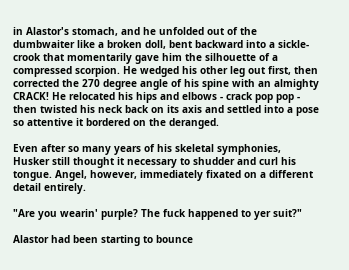in Alastor's stomach, and he unfolded out of the dumbwaiter like a broken doll, bent backward into a sickle-crook that momentarily gave him the silhouette of a compressed scorpion. He wedged his other leg out first, then corrected the 270 degree angle of his spine with an almighty CRACK! He relocated his hips and elbows - crack pop pop - then twisted his neck back on its axis and settled into a pose so attentive it bordered on the deranged.

Even after so many years of his skeletal symphonies, Husker still thought it necessary to shudder and curl his tongue. Angel, however, immediately fixated on a different detail entirely.

"Are you wearin' purple? The fuck happened to yer suit?"

Alastor had been starting to bounce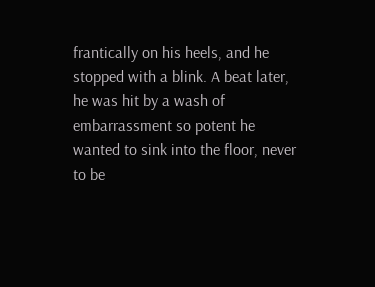frantically on his heels, and he stopped with a blink. A beat later, he was hit by a wash of embarrassment so potent he wanted to sink into the floor, never to be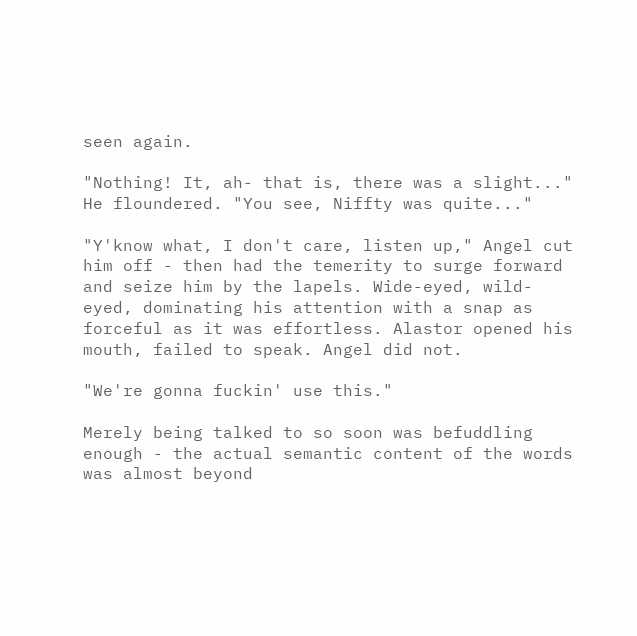seen again.

"Nothing! It, ah- that is, there was a slight..." He floundered. "You see, Niffty was quite..."

"Y'know what, I don't care, listen up," Angel cut him off - then had the temerity to surge forward and seize him by the lapels. Wide-eyed, wild-eyed, dominating his attention with a snap as forceful as it was effortless. Alastor opened his mouth, failed to speak. Angel did not.

"We're gonna fuckin' use this."

Merely being talked to so soon was befuddling enough - the actual semantic content of the words was almost beyond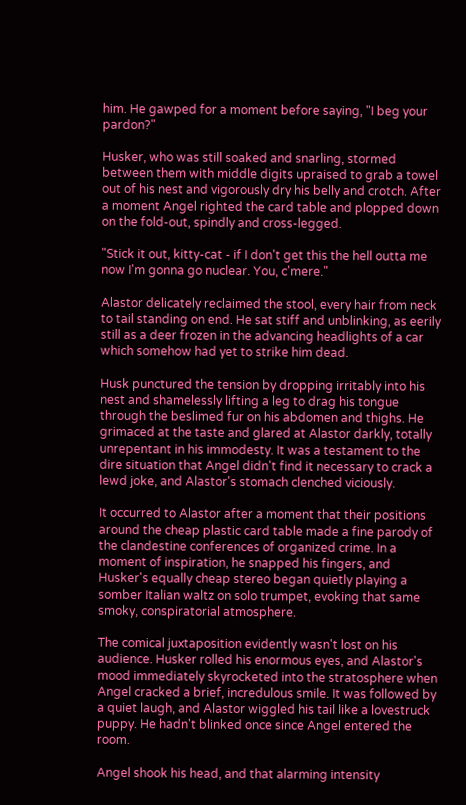him. He gawped for a moment before saying, "I beg your pardon?"

Husker, who was still soaked and snarling, stormed between them with middle digits upraised to grab a towel out of his nest and vigorously dry his belly and crotch. After a moment Angel righted the card table and plopped down on the fold-out, spindly and cross-legged.

"Stick it out, kitty-cat - if I don't get this the hell outta me now I'm gonna go nuclear. You, c'mere."

Alastor delicately reclaimed the stool, every hair from neck to tail standing on end. He sat stiff and unblinking, as eerily still as a deer frozen in the advancing headlights of a car which somehow had yet to strike him dead.

Husk punctured the tension by dropping irritably into his nest and shamelessly lifting a leg to drag his tongue through the beslimed fur on his abdomen and thighs. He grimaced at the taste and glared at Alastor darkly, totally unrepentant in his immodesty. It was a testament to the dire situation that Angel didn't find it necessary to crack a lewd joke, and Alastor's stomach clenched viciously.

It occurred to Alastor after a moment that their positions around the cheap plastic card table made a fine parody of the clandestine conferences of organized crime. In a moment of inspiration, he snapped his fingers, and Husker's equally cheap stereo began quietly playing a somber Italian waltz on solo trumpet, evoking that same smoky, conspiratorial atmosphere.

The comical juxtaposition evidently wasn't lost on his audience. Husker rolled his enormous eyes, and Alastor's mood immediately skyrocketed into the stratosphere when Angel cracked a brief, incredulous smile. It was followed by a quiet laugh, and Alastor wiggled his tail like a lovestruck puppy. He hadn't blinked once since Angel entered the room.

Angel shook his head, and that alarming intensity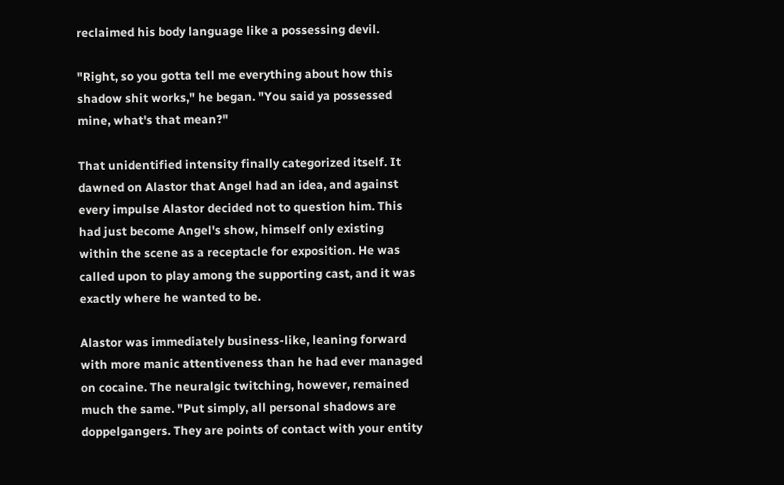reclaimed his body language like a possessing devil.

"Right, so you gotta tell me everything about how this shadow shit works," he began. "You said ya possessed mine, what's that mean?"

That unidentified intensity finally categorized itself. It dawned on Alastor that Angel had an idea, and against every impulse Alastor decided not to question him. This had just become Angel's show, himself only existing within the scene as a receptacle for exposition. He was called upon to play among the supporting cast, and it was exactly where he wanted to be.

Alastor was immediately business-like, leaning forward with more manic attentiveness than he had ever managed on cocaine. The neuralgic twitching, however, remained much the same. "Put simply, all personal shadows are doppelgangers. They are points of contact with your entity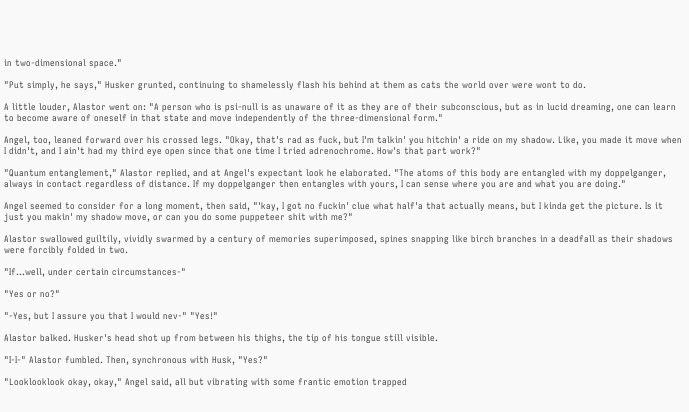in two-dimensional space."

"Put simply, he says," Husker grunted, continuing to shamelessly flash his behind at them as cats the world over were wont to do.

A little louder, Alastor went on: "A person who is psi-null is as unaware of it as they are of their subconscious, but as in lucid dreaming, one can learn to become aware of oneself in that state and move independently of the three-dimensional form."

Angel, too, leaned forward over his crossed legs. "Okay, that's rad as fuck, but I'm talkin' you hitchin' a ride on my shadow. Like, you made it move when I didn't, and I ain't had my third eye open since that one time I tried adrenochrome. How's that part work?"

"Quantum entanglement," Alastor replied, and at Angel's expectant look he elaborated. "The atoms of this body are entangled with my doppelganger, always in contact regardless of distance. If my doppelganger then entangles with yours, I can sense where you are and what you are doing."

Angel seemed to consider for a long moment, then said, "'kay, I got no fuckin' clue what half'a that actually means, but I kinda get the picture. Is it just you makin' my shadow move, or can you do some puppeteer shit with me?"

Alastor swallowed guiltily, vividly swarmed by a century of memories superimposed, spines snapping like birch branches in a deadfall as their shadows were forcibly folded in two.

"If...well, under certain circumstances-"

"Yes or no?"

"-Yes, but I assure you that I would nev-" "Yes!"

Alastor balked. Husker's head shot up from between his thighs, the tip of his tongue still visible.

"I-I-" Alastor fumbled. Then, synchronous with Husk, "Yes?"

"Looklooklook okay, okay," Angel said, all but vibrating with some frantic emotion trapped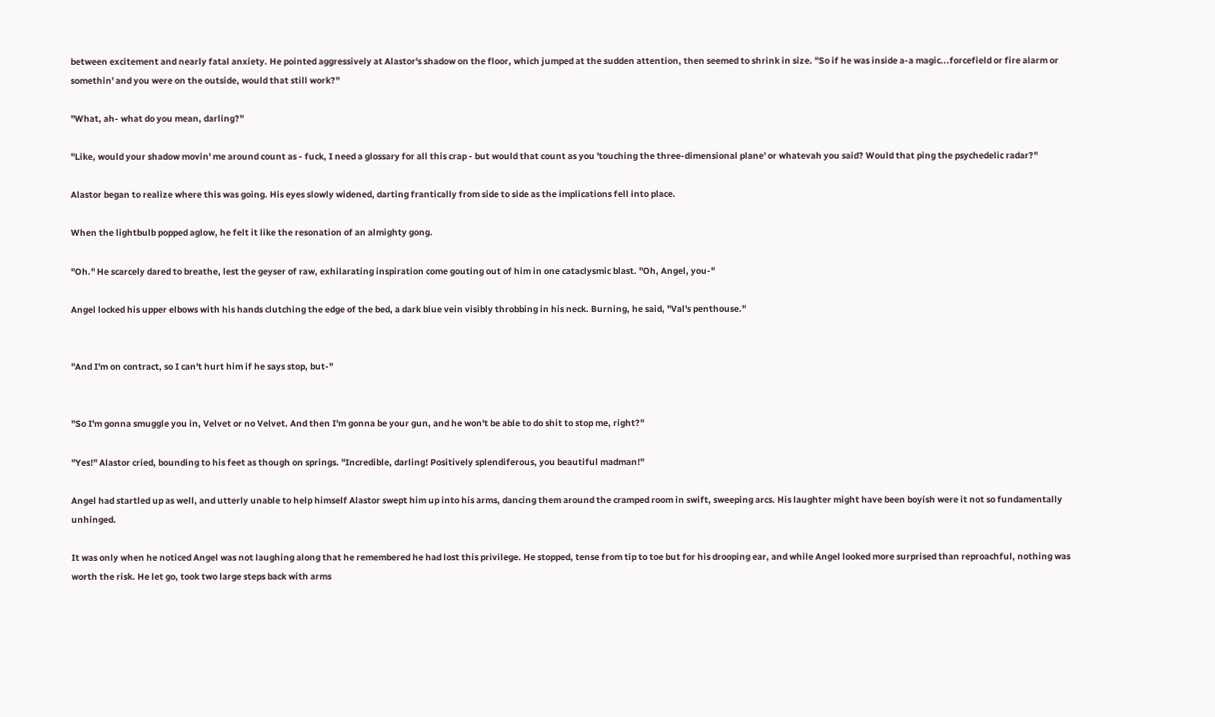between excitement and nearly fatal anxiety. He pointed aggressively at Alastor's shadow on the floor, which jumped at the sudden attention, then seemed to shrink in size. "So if he was inside a-a magic...forcefield or fire alarm or somethin' and you were on the outside, would that still work?"

"What, ah- what do you mean, darling?"

"Like, would your shadow movin' me around count as - fuck, I need a glossary for all this crap - but would that count as you 'touching the three-dimensional plane' or whatevah you said? Would that ping the psychedelic radar?"

Alastor began to realize where this was going. His eyes slowly widened, darting frantically from side to side as the implications fell into place.

When the lightbulb popped aglow, he felt it like the resonation of an almighty gong.

"Oh." He scarcely dared to breathe, lest the geyser of raw, exhilarating inspiration come gouting out of him in one cataclysmic blast. "Oh, Angel, you-"

Angel locked his upper elbows with his hands clutching the edge of the bed, a dark blue vein visibly throbbing in his neck. Burning, he said, "Val's penthouse."


"And I'm on contract, so I can't hurt him if he says stop, but-"


"So I'm gonna smuggle you in, Velvet or no Velvet. And then I'm gonna be your gun, and he won't be able to do shit to stop me, right?"

"Yes!" Alastor cried, bounding to his feet as though on springs. "Incredible, darling! Positively splendiferous, you beautiful madman!"

Angel had startled up as well, and utterly unable to help himself Alastor swept him up into his arms, dancing them around the cramped room in swift, sweeping arcs. His laughter might have been boyish were it not so fundamentally unhinged.

It was only when he noticed Angel was not laughing along that he remembered he had lost this privilege. He stopped, tense from tip to toe but for his drooping ear, and while Angel looked more surprised than reproachful, nothing was worth the risk. He let go, took two large steps back with arms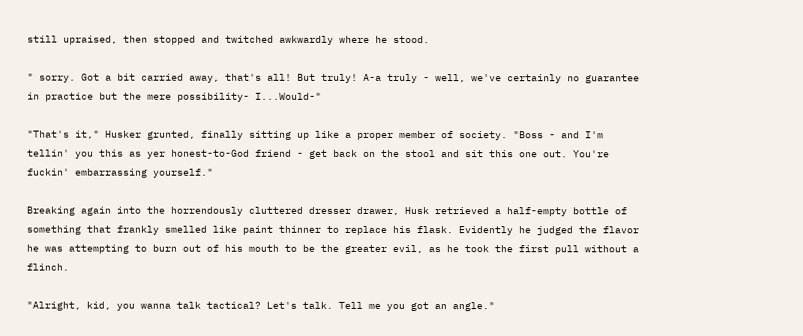still upraised, then stopped and twitched awkwardly where he stood.

" sorry. Got a bit carried away, that's all! But truly! A-a truly - well, we've certainly no guarantee in practice but the mere possibility- I...Would-"

"That's it," Husker grunted, finally sitting up like a proper member of society. "Boss - and I'm tellin' you this as yer honest-to-God friend - get back on the stool and sit this one out. You're fuckin' embarrassing yourself."

Breaking again into the horrendously cluttered dresser drawer, Husk retrieved a half-empty bottle of something that frankly smelled like paint thinner to replace his flask. Evidently he judged the flavor he was attempting to burn out of his mouth to be the greater evil, as he took the first pull without a flinch.

"Alright, kid, you wanna talk tactical? Let's talk. Tell me you got an angle."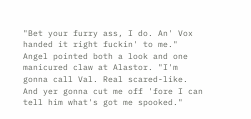"Bet your furry ass, I do. An' Vox handed it right fuckin' to me." Angel pointed both a look and one manicured claw at Alastor. "I'm gonna call Val. Real scared-like. And yer gonna cut me off 'fore I can tell him what's got me spooked."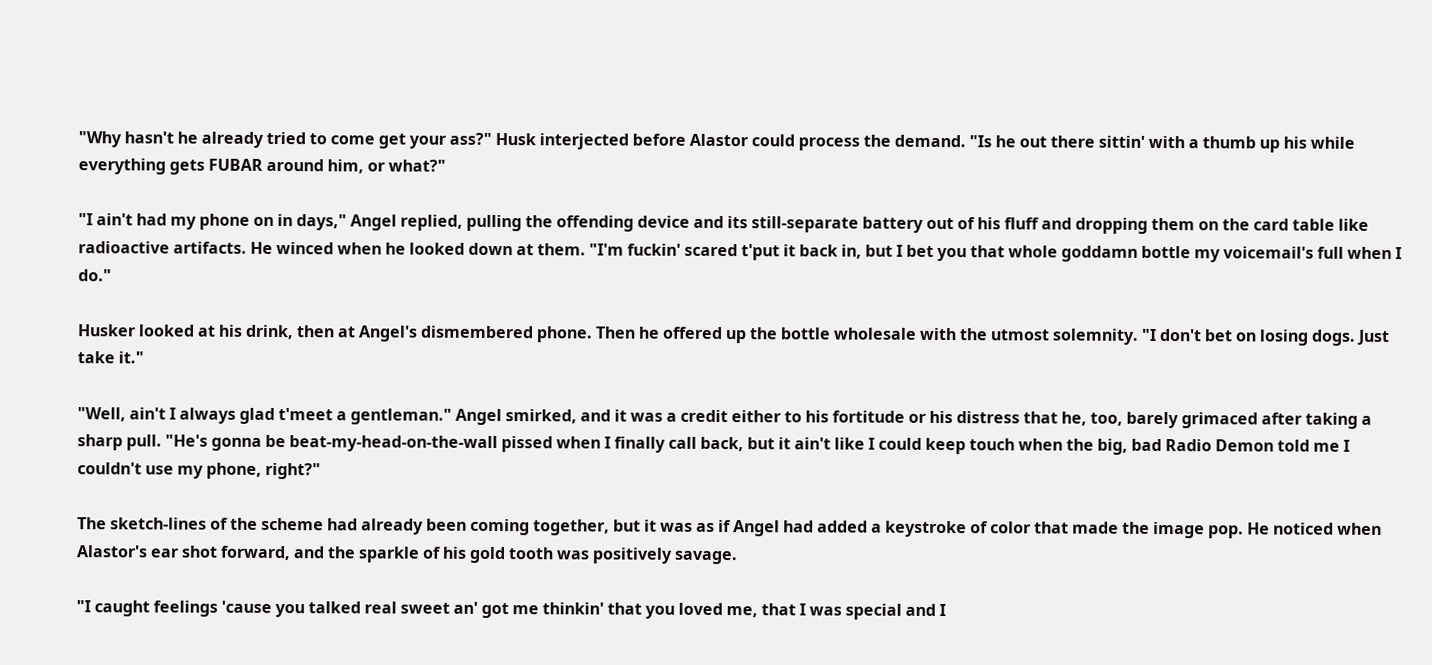"Why hasn't he already tried to come get your ass?" Husk interjected before Alastor could process the demand. "Is he out there sittin' with a thumb up his while everything gets FUBAR around him, or what?"

"I ain't had my phone on in days," Angel replied, pulling the offending device and its still-separate battery out of his fluff and dropping them on the card table like radioactive artifacts. He winced when he looked down at them. "I'm fuckin' scared t'put it back in, but I bet you that whole goddamn bottle my voicemail's full when I do."

Husker looked at his drink, then at Angel's dismembered phone. Then he offered up the bottle wholesale with the utmost solemnity. "I don't bet on losing dogs. Just take it."

"Well, ain't I always glad t'meet a gentleman." Angel smirked, and it was a credit either to his fortitude or his distress that he, too, barely grimaced after taking a sharp pull. "He's gonna be beat-my-head-on-the-wall pissed when I finally call back, but it ain't like I could keep touch when the big, bad Radio Demon told me I couldn't use my phone, right?"

The sketch-lines of the scheme had already been coming together, but it was as if Angel had added a keystroke of color that made the image pop. He noticed when Alastor's ear shot forward, and the sparkle of his gold tooth was positively savage.

"I caught feelings 'cause you talked real sweet an' got me thinkin' that you loved me, that I was special and I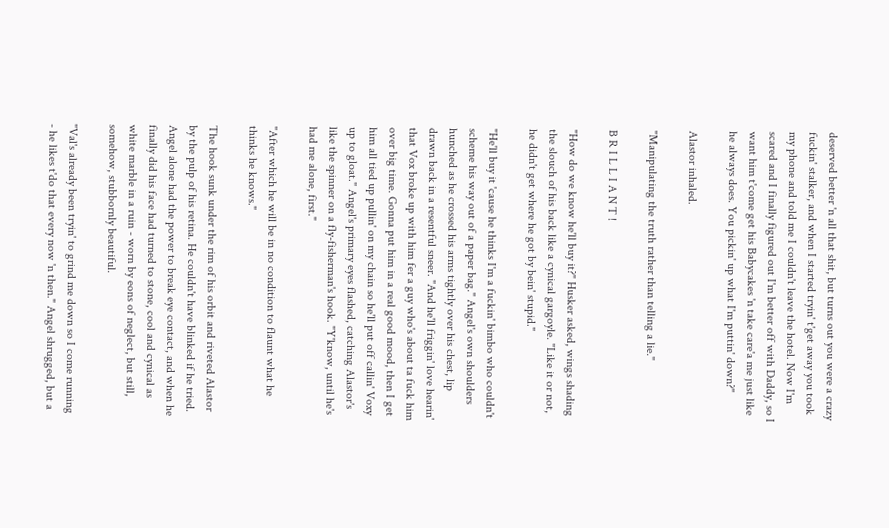deserved better 'n all that shit, but turns out you were a crazy fuckin' stalker, and when I started tryin' t'get away you took my phone and told me I couldn't leave the hotel. Now I'm scared and I finally figured out I'm better off with Daddy, so I want him t'come get his Babycakes 'n take care'a me just like he always does. You pickin' up what I'm puttin' down?"

Alastor inhaled.

"Manipulating the truth rather than telling a lie."

B R I L L I A N T !

"How do we know he'll buy it?" Husker asked, wings shading the slouch of his back like a cynical gargoyle. "Like it or not, he didn't get where he got by bein' stupid."

"He'll buy it 'cause he thinks I'm a fuckin' bimbo who couldn't scheme his way out of a paper bag." Angel's own shoulders hunched as he crossed his arms tightly over his chest, lip drawn back in a resentful sneer. "And he'll friggin' love hearin' that Vox broke up with him fer a guy who's about ta fuck him over big time. Gonna put him in a real good mood, then I get him all tied up pullin' on my chain so he'll put off callin' Voxy up to gloat." Angel's primary eyes flashed, catching Alastor's like the spinner on a fly-fisherman's hook. "Y'know, until he's had me alone, first."

"After which he will be in no condition to flaunt what he thinks he knows."

The hook sunk under the rim of his orbit and riveted Alastor by the pulp of his retina. He couldn't have blinked if he tried. Angel alone had the power to break eye contact, and when he finally did his face had turned to stone, cool and cynical as white marble in a ruin - worn by eons of neglect, but still, somehow, stubbornly beautiful.

"Val's already been tryin' to grind me down so I come running - he likes t'do that every now 'n then." Angel shrugged, but a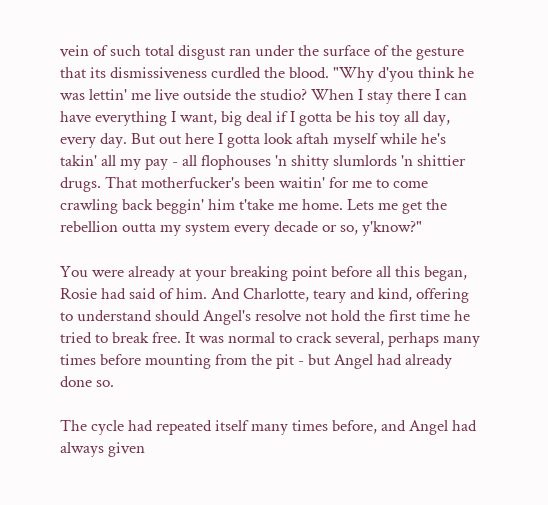vein of such total disgust ran under the surface of the gesture that its dismissiveness curdled the blood. "Why d'you think he was lettin' me live outside the studio? When I stay there I can have everything I want, big deal if I gotta be his toy all day, every day. But out here I gotta look aftah myself while he's takin' all my pay - all flophouses 'n shitty slumlords 'n shittier drugs. That motherfucker's been waitin' for me to come crawling back beggin' him t'take me home. Lets me get the rebellion outta my system every decade or so, y'know?"

You were already at your breaking point before all this began, Rosie had said of him. And Charlotte, teary and kind, offering to understand should Angel's resolve not hold the first time he tried to break free. It was normal to crack several, perhaps many times before mounting from the pit - but Angel had already done so.

The cycle had repeated itself many times before, and Angel had always given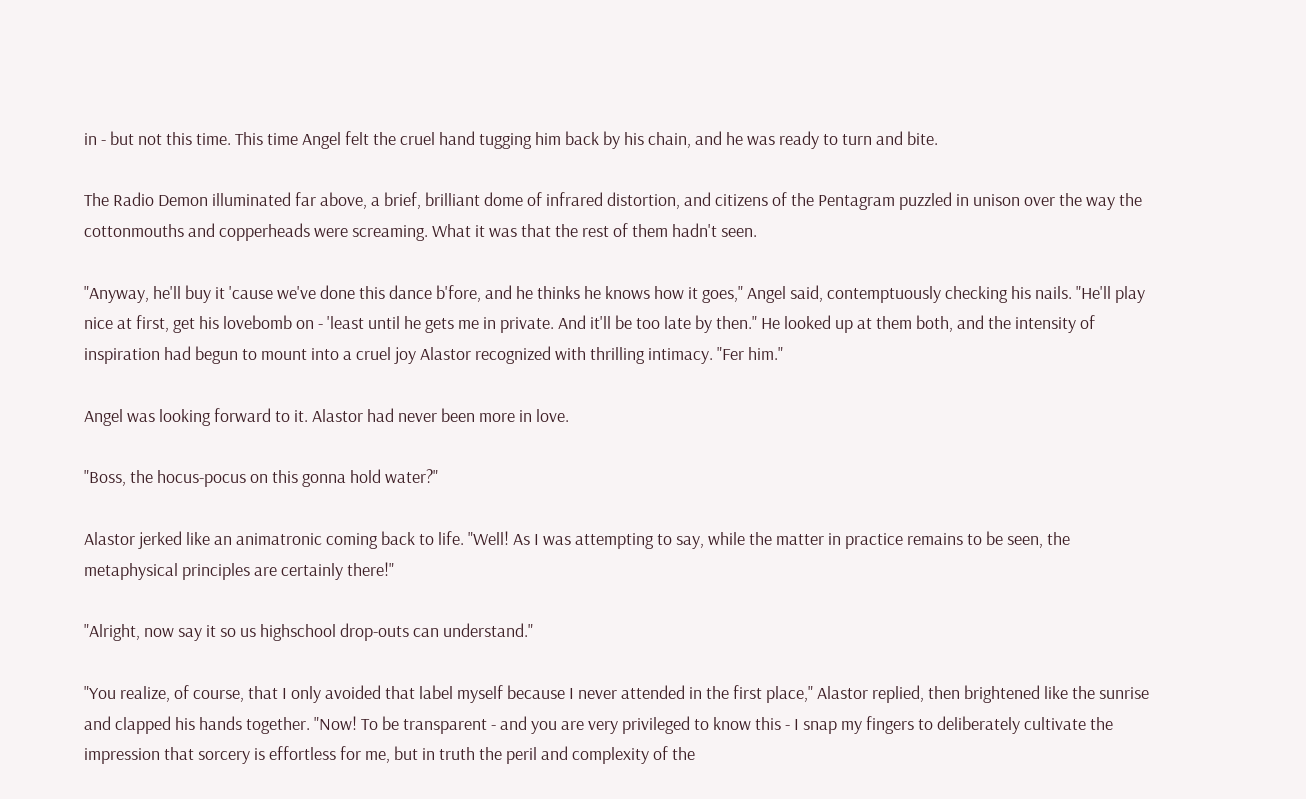in - but not this time. This time Angel felt the cruel hand tugging him back by his chain, and he was ready to turn and bite.

The Radio Demon illuminated far above, a brief, brilliant dome of infrared distortion, and citizens of the Pentagram puzzled in unison over the way the cottonmouths and copperheads were screaming. What it was that the rest of them hadn't seen.

"Anyway, he'll buy it 'cause we've done this dance b'fore, and he thinks he knows how it goes," Angel said, contemptuously checking his nails. "He'll play nice at first, get his lovebomb on - 'least until he gets me in private. And it'll be too late by then." He looked up at them both, and the intensity of inspiration had begun to mount into a cruel joy Alastor recognized with thrilling intimacy. "Fer him."

Angel was looking forward to it. Alastor had never been more in love.

"Boss, the hocus-pocus on this gonna hold water?"

Alastor jerked like an animatronic coming back to life. "Well! As I was attempting to say, while the matter in practice remains to be seen, the metaphysical principles are certainly there!"

"Alright, now say it so us highschool drop-outs can understand."

"You realize, of course, that I only avoided that label myself because I never attended in the first place," Alastor replied, then brightened like the sunrise and clapped his hands together. "Now! To be transparent - and you are very privileged to know this - I snap my fingers to deliberately cultivate the impression that sorcery is effortless for me, but in truth the peril and complexity of the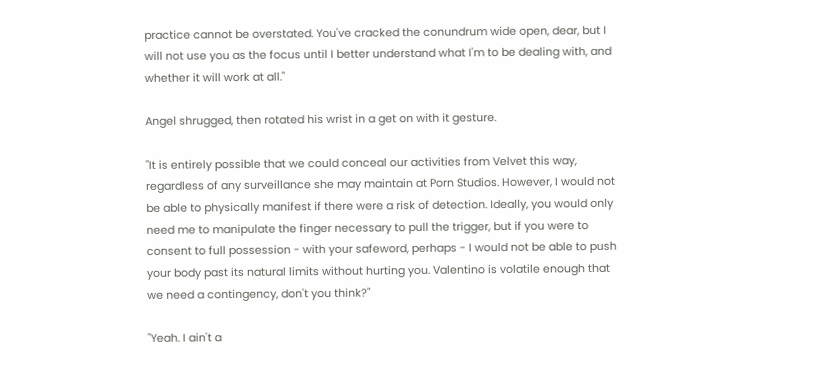practice cannot be overstated. You've cracked the conundrum wide open, dear, but I will not use you as the focus until I better understand what I'm to be dealing with, and whether it will work at all."

Angel shrugged, then rotated his wrist in a get on with it gesture.

"It is entirely possible that we could conceal our activities from Velvet this way, regardless of any surveillance she may maintain at Porn Studios. However, I would not be able to physically manifest if there were a risk of detection. Ideally, you would only need me to manipulate the finger necessary to pull the trigger, but if you were to consent to full possession - with your safeword, perhaps - I would not be able to push your body past its natural limits without hurting you. Valentino is volatile enough that we need a contingency, don't you think?"

"Yeah. I ain't a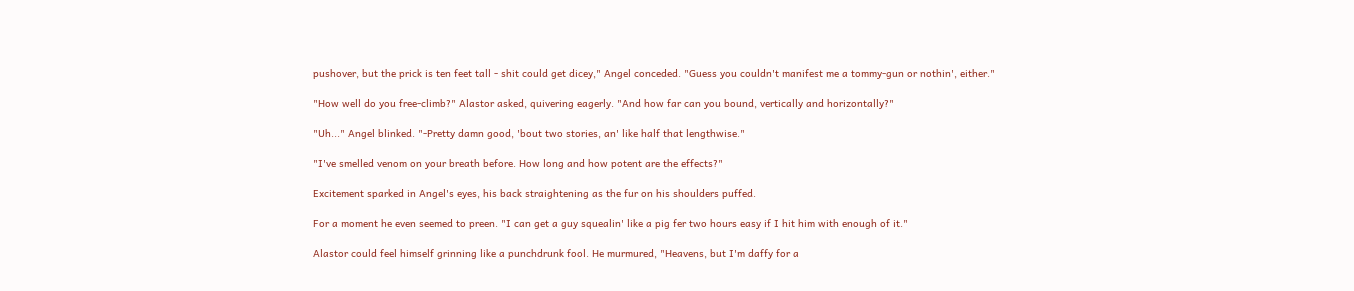pushover, but the prick is ten feet tall - shit could get dicey," Angel conceded. "Guess you couldn't manifest me a tommy-gun or nothin', either."

"How well do you free-climb?" Alastor asked, quivering eagerly. "And how far can you bound, vertically and horizontally?"

"Uh..." Angel blinked. "-Pretty damn good, 'bout two stories, an' like half that lengthwise."

"I've smelled venom on your breath before. How long and how potent are the effects?"

Excitement sparked in Angel's eyes, his back straightening as the fur on his shoulders puffed.

For a moment he even seemed to preen. "I can get a guy squealin' like a pig fer two hours easy if I hit him with enough of it."

Alastor could feel himself grinning like a punchdrunk fool. He murmured, "Heavens, but I'm daffy for a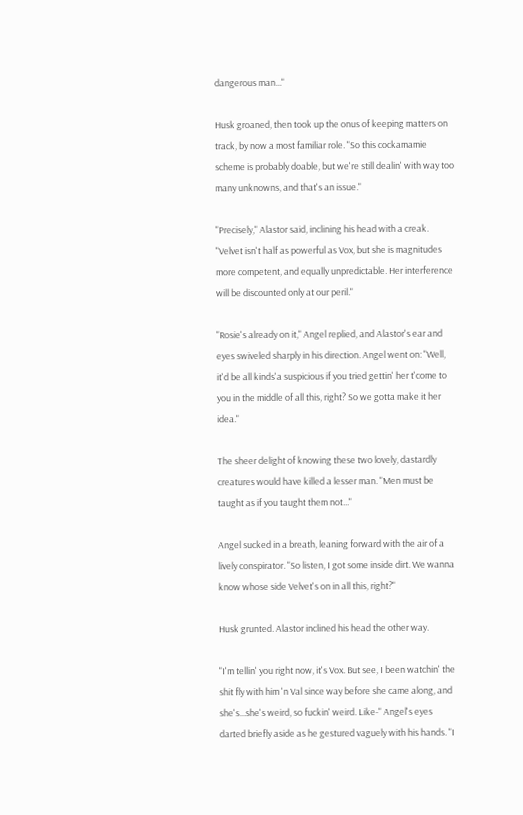dangerous man..."

Husk groaned, then took up the onus of keeping matters on track, by now a most familiar role. "So this cockamamie scheme is probably doable, but we're still dealin' with way too many unknowns, and that's an issue."

"Precisely," Alastor said, inclining his head with a creak. "Velvet isn't half as powerful as Vox, but she is magnitudes more competent, and equally unpredictable. Her interference will be discounted only at our peril."

"Rosie's already on it," Angel replied, and Alastor's ear and eyes swiveled sharply in his direction. Angel went on: "Well, it'd be all kinds'a suspicious if you tried gettin' her t'come to you in the middle of all this, right? So we gotta make it her idea."

The sheer delight of knowing these two lovely, dastardly creatures would have killed a lesser man. "Men must be taught as if you taught them not..."

Angel sucked in a breath, leaning forward with the air of a lively conspirator. "So listen, I got some inside dirt. We wanna know whose side Velvet's on in all this, right?"

Husk grunted. Alastor inclined his head the other way.

"I'm tellin' you right now, it's Vox. But see, I been watchin' the shit fly with him 'n Val since way before she came along, and she's...she's weird, so fuckin' weird. Like-" Angel's eyes darted briefly aside as he gestured vaguely with his hands. "I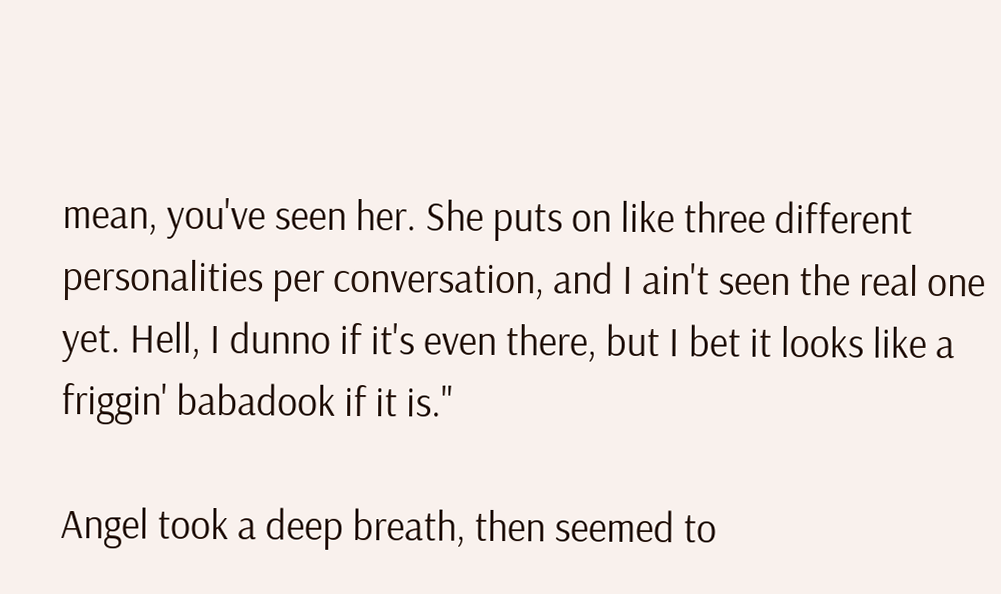mean, you've seen her. She puts on like three different personalities per conversation, and I ain't seen the real one yet. Hell, I dunno if it's even there, but I bet it looks like a friggin' babadook if it is."

Angel took a deep breath, then seemed to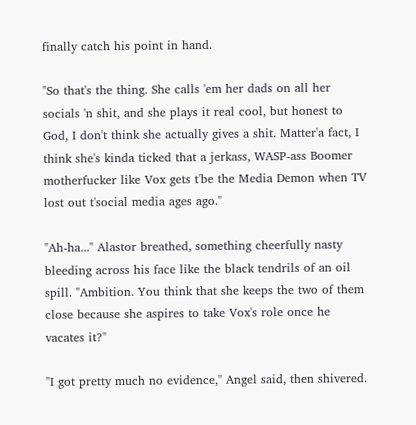finally catch his point in hand.

"So that's the thing. She calls 'em her dads on all her socials 'n shit, and she plays it real cool, but honest to God, I don't think she actually gives a shit. Matter'a fact, I think she's kinda ticked that a jerkass, WASP-ass Boomer motherfucker like Vox gets t'be the Media Demon when TV lost out t'social media ages ago."

"Ah-ha..." Alastor breathed, something cheerfully nasty bleeding across his face like the black tendrils of an oil spill. "Ambition. You think that she keeps the two of them close because she aspires to take Vox's role once he vacates it?"

"I got pretty much no evidence," Angel said, then shivered.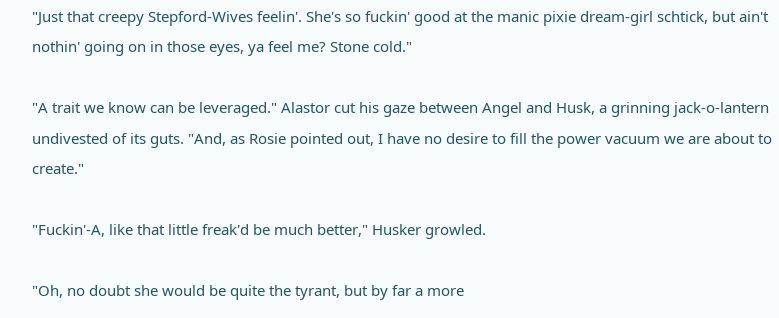"Just that creepy Stepford-Wives feelin'. She's so fuckin' good at the manic pixie dream-girl schtick, but ain't nothin' going on in those eyes, ya feel me? Stone cold."

"A trait we know can be leveraged." Alastor cut his gaze between Angel and Husk, a grinning jack-o-lantern undivested of its guts. "And, as Rosie pointed out, I have no desire to fill the power vacuum we are about to create."

"Fuckin'-A, like that little freak'd be much better," Husker growled.

"Oh, no doubt she would be quite the tyrant, but by far a more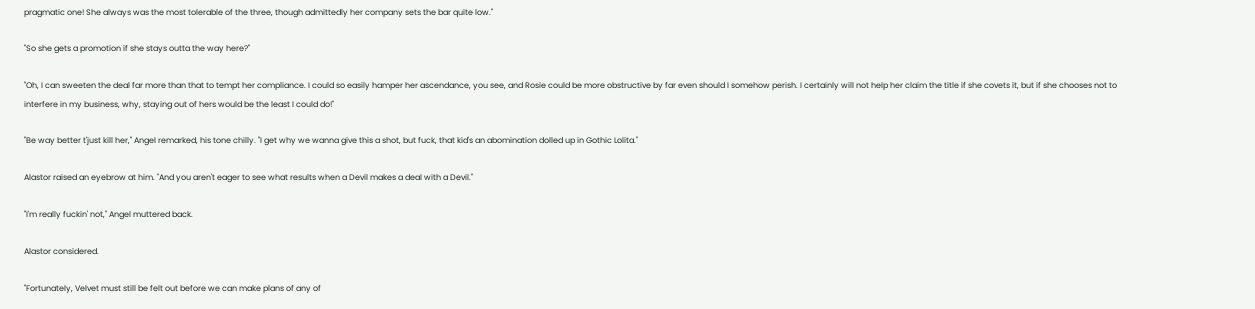pragmatic one! She always was the most tolerable of the three, though admittedly her company sets the bar quite low."

"So she gets a promotion if she stays outta the way here?"

"Oh, I can sweeten the deal far more than that to tempt her compliance. I could so easily hamper her ascendance, you see, and Rosie could be more obstructive by far even should I somehow perish. I certainly will not help her claim the title if she covets it, but if she chooses not to interfere in my business, why, staying out of hers would be the least I could do!"

"Be way better t'just kill her," Angel remarked, his tone chilly. "I get why we wanna give this a shot, but fuck, that kid's an abomination dolled up in Gothic Lolita."

Alastor raised an eyebrow at him. "And you aren't eager to see what results when a Devil makes a deal with a Devil."

"I'm really fuckin' not," Angel muttered back.

Alastor considered.

"Fortunately, Velvet must still be felt out before we can make plans of any of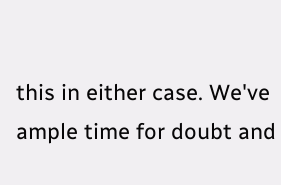this in either case. We've ample time for doubt and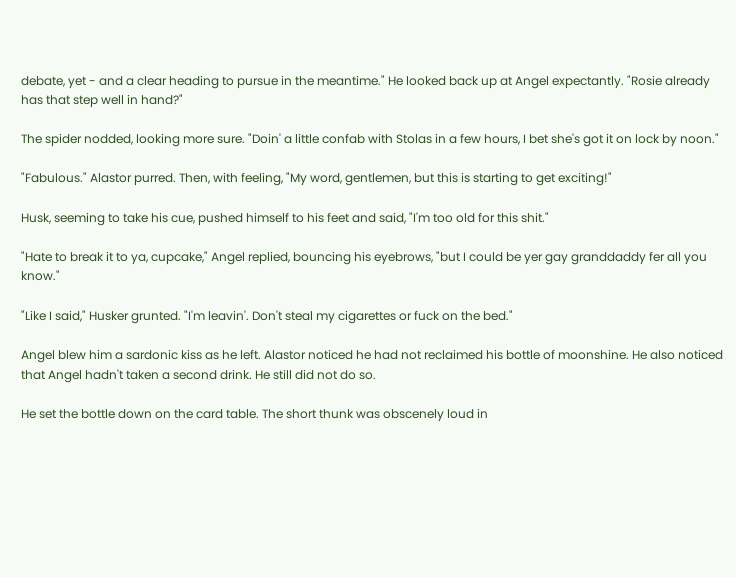debate, yet - and a clear heading to pursue in the meantime." He looked back up at Angel expectantly. "Rosie already has that step well in hand?"

The spider nodded, looking more sure. "Doin' a little confab with Stolas in a few hours, I bet she's got it on lock by noon."

"Fabulous." Alastor purred. Then, with feeling, "My word, gentlemen, but this is starting to get exciting!"

Husk, seeming to take his cue, pushed himself to his feet and said, "I'm too old for this shit."

"Hate to break it to ya, cupcake," Angel replied, bouncing his eyebrows, "but I could be yer gay granddaddy fer all you know."

"Like I said," Husker grunted. "I'm leavin'. Don't steal my cigarettes or fuck on the bed."

Angel blew him a sardonic kiss as he left. Alastor noticed he had not reclaimed his bottle of moonshine. He also noticed that Angel hadn't taken a second drink. He still did not do so.

He set the bottle down on the card table. The short thunk was obscenely loud in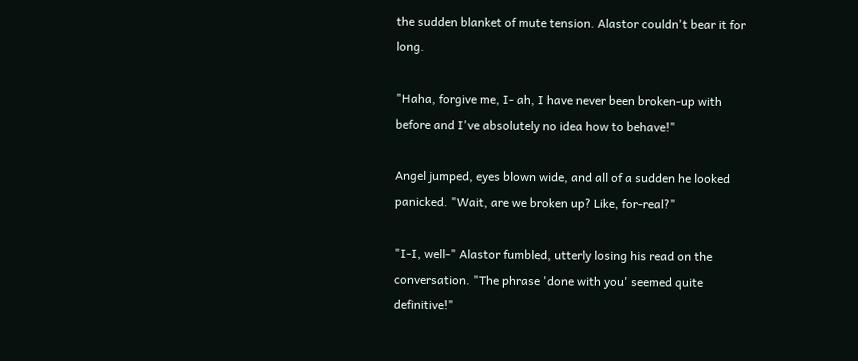the sudden blanket of mute tension. Alastor couldn't bear it for long.

"Haha, forgive me, I- ah, I have never been broken-up with before and I've absolutely no idea how to behave!"

Angel jumped, eyes blown wide, and all of a sudden he looked panicked. "Wait, are we broken up? Like, for-real?"

"I-I, well-" Alastor fumbled, utterly losing his read on the conversation. "The phrase 'done with you' seemed quite definitive!"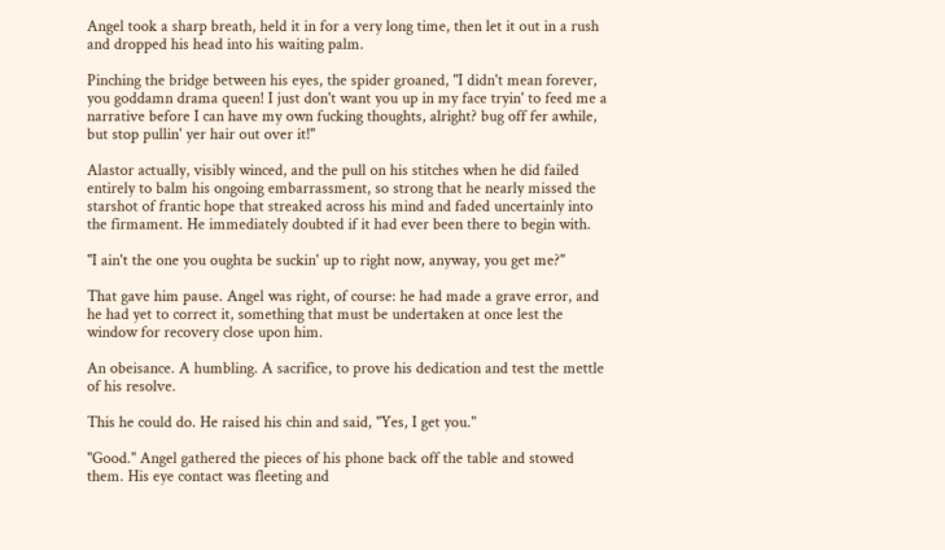Angel took a sharp breath, held it in for a very long time, then let it out in a rush and dropped his head into his waiting palm.

Pinching the bridge between his eyes, the spider groaned, "I didn't mean forever, you goddamn drama queen! I just don't want you up in my face tryin' to feed me a narrative before I can have my own fucking thoughts, alright? bug off fer awhile, but stop pullin' yer hair out over it!"

Alastor actually, visibly winced, and the pull on his stitches when he did failed entirely to balm his ongoing embarrassment, so strong that he nearly missed the starshot of frantic hope that streaked across his mind and faded uncertainly into the firmament. He immediately doubted if it had ever been there to begin with.

"I ain't the one you oughta be suckin' up to right now, anyway, you get me?"

That gave him pause. Angel was right, of course: he had made a grave error, and he had yet to correct it, something that must be undertaken at once lest the window for recovery close upon him.

An obeisance. A humbling. A sacrifice, to prove his dedication and test the mettle of his resolve.

This he could do. He raised his chin and said, "Yes, I get you."

"Good." Angel gathered the pieces of his phone back off the table and stowed them. His eye contact was fleeting and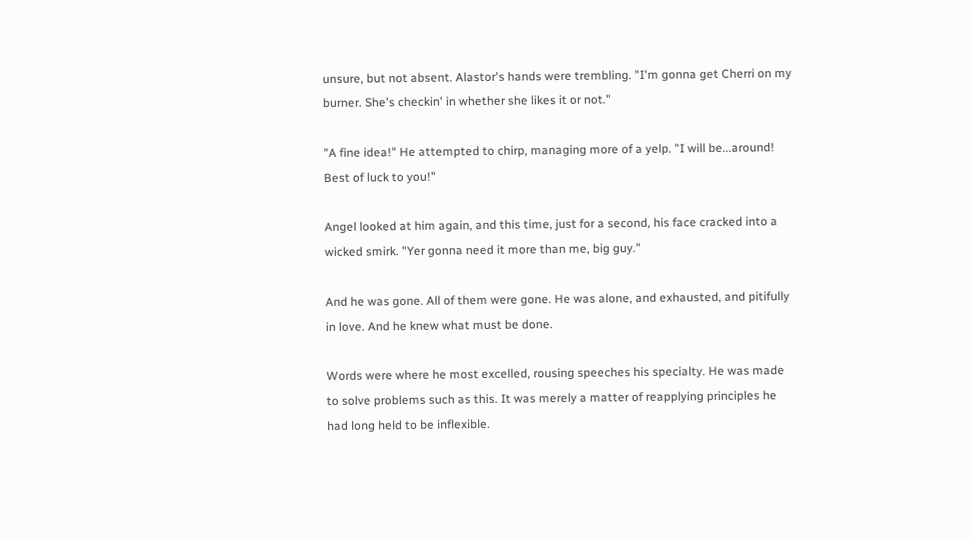unsure, but not absent. Alastor's hands were trembling. "I'm gonna get Cherri on my burner. She's checkin' in whether she likes it or not."

"A fine idea!" He attempted to chirp, managing more of a yelp. "I will be...around! Best of luck to you!"

Angel looked at him again, and this time, just for a second, his face cracked into a wicked smirk. "Yer gonna need it more than me, big guy."

And he was gone. All of them were gone. He was alone, and exhausted, and pitifully in love. And he knew what must be done.

Words were where he most excelled, rousing speeches his specialty. He was made to solve problems such as this. It was merely a matter of reapplying principles he had long held to be inflexible.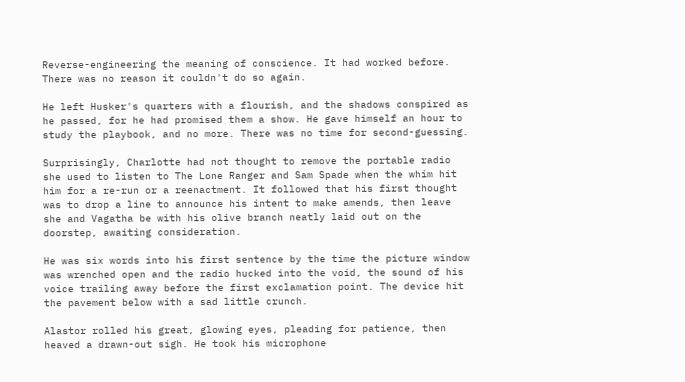Reverse-engineering the meaning of conscience. It had worked before. There was no reason it couldn't do so again.

He left Husker's quarters with a flourish, and the shadows conspired as he passed, for he had promised them a show. He gave himself an hour to study the playbook, and no more. There was no time for second-guessing.

Surprisingly, Charlotte had not thought to remove the portable radio she used to listen to The Lone Ranger and Sam Spade when the whim hit him for a re-run or a reenactment. It followed that his first thought was to drop a line to announce his intent to make amends, then leave she and Vagatha be with his olive branch neatly laid out on the doorstep, awaiting consideration.

He was six words into his first sentence by the time the picture window was wrenched open and the radio hucked into the void, the sound of his voice trailing away before the first exclamation point. The device hit the pavement below with a sad little crunch.

Alastor rolled his great, glowing eyes, pleading for patience, then heaved a drawn-out sigh. He took his microphone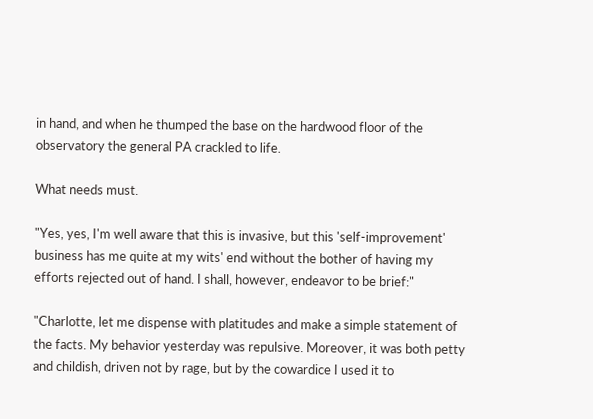in hand, and when he thumped the base on the hardwood floor of the observatory the general PA crackled to life.

What needs must.

"Yes, yes, I'm well aware that this is invasive, but this 'self-improvement' business has me quite at my wits' end without the bother of having my efforts rejected out of hand. I shall, however, endeavor to be brief:"

"Charlotte, let me dispense with platitudes and make a simple statement of the facts. My behavior yesterday was repulsive. Moreover, it was both petty and childish, driven not by rage, but by the cowardice I used it to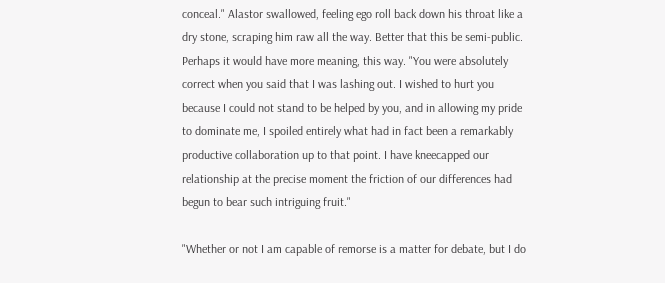conceal." Alastor swallowed, feeling ego roll back down his throat like a dry stone, scraping him raw all the way. Better that this be semi-public. Perhaps it would have more meaning, this way. "You were absolutely correct when you said that I was lashing out. I wished to hurt you because I could not stand to be helped by you, and in allowing my pride to dominate me, I spoiled entirely what had in fact been a remarkably productive collaboration up to that point. I have kneecapped our relationship at the precise moment the friction of our differences had begun to bear such intriguing fruit."

"Whether or not I am capable of remorse is a matter for debate, but I do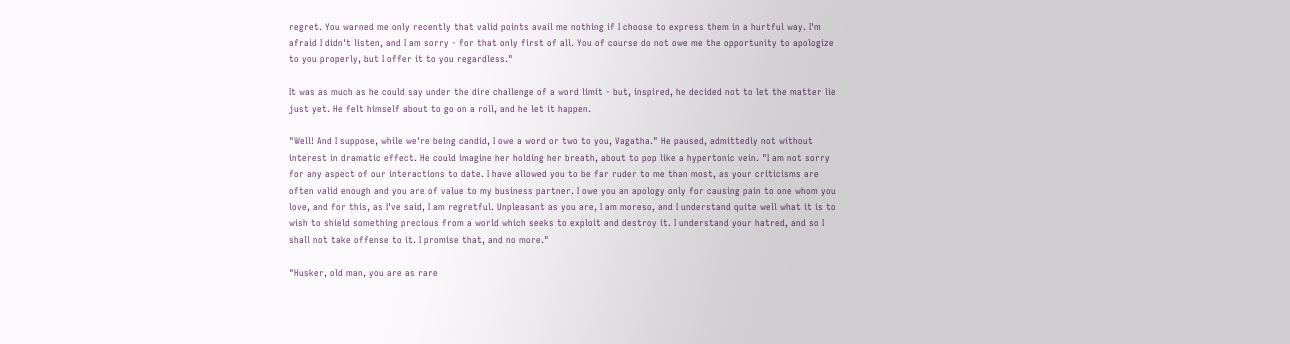regret. You warned me only recently that valid points avail me nothing if I choose to express them in a hurtful way. I'm afraid I didn't listen, and I am sorry - for that only first of all. You of course do not owe me the opportunity to apologize to you properly, but I offer it to you regardless."

It was as much as he could say under the dire challenge of a word limit - but, inspired, he decided not to let the matter lie just yet. He felt himself about to go on a roll, and he let it happen.

"Well! And I suppose, while we're being candid, I owe a word or two to you, Vagatha." He paused, admittedly not without interest in dramatic effect. He could imagine her holding her breath, about to pop like a hypertonic vein. "I am not sorry for any aspect of our interactions to date. I have allowed you to be far ruder to me than most, as your criticisms are often valid enough and you are of value to my business partner. I owe you an apology only for causing pain to one whom you love, and for this, as I've said, I am regretful. Unpleasant as you are, I am moreso, and I understand quite well what it is to wish to shield something precious from a world which seeks to exploit and destroy it. I understand your hatred, and so I shall not take offense to it. I promise that, and no more."

"Husker, old man, you are as rare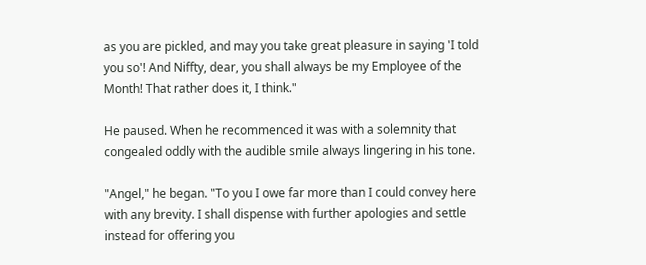as you are pickled, and may you take great pleasure in saying 'I told you so'! And Niffty, dear, you shall always be my Employee of the Month! That rather does it, I think."

He paused. When he recommenced it was with a solemnity that congealed oddly with the audible smile always lingering in his tone.

"Angel," he began. "To you I owe far more than I could convey here with any brevity. I shall dispense with further apologies and settle instead for offering you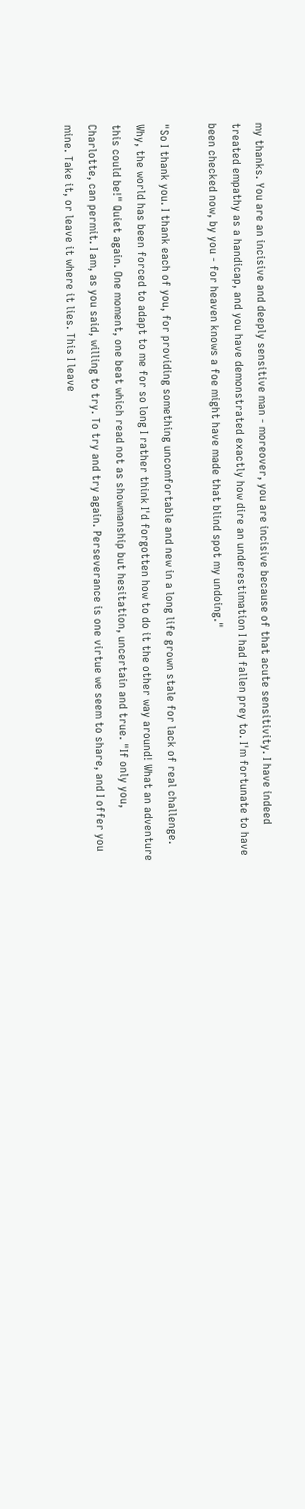my thanks. You are an incisive and deeply sensitive man - moreover, you are incisive because of that acute sensitivity. I have indeed treated empathy as a handicap, and you have demonstrated exactly how dire an underestimation I had fallen prey to. I'm fortunate to have been checked now, by you - for heaven knows a foe might have made that blind spot my undoing."

"So I thank you. I thank each of you, for providing something uncomfortable and new in a long life grown stale for lack of real challenge. Why, the world has been forced to adapt to me for so long I rather think I'd forgotten how to do it the other way around! What an adventure this could be!" Quiet again. One moment, one beat which read not as showmanship but hesitation, uncertain and true. "If only you, Charlotte, can permit. I am, as you said, willing to try. To try and try again. Perseverance is one virtue we seem to share, and I offer you mine. Take it, or leave it where it lies. This I leave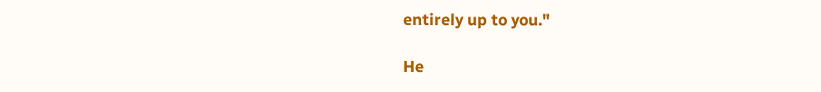entirely up to you."

He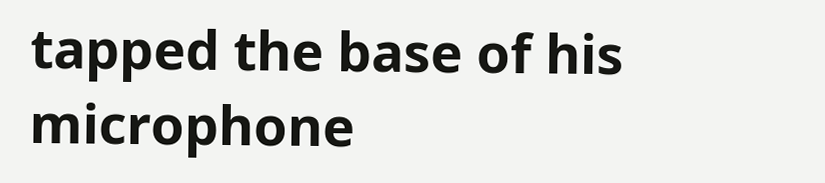tapped the base of his microphone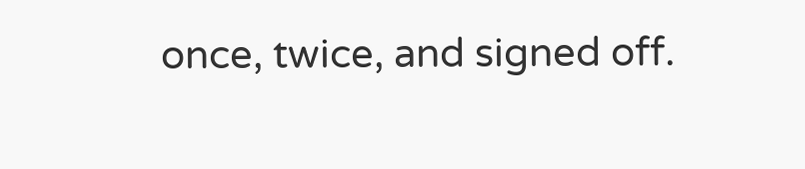once, twice, and signed off.